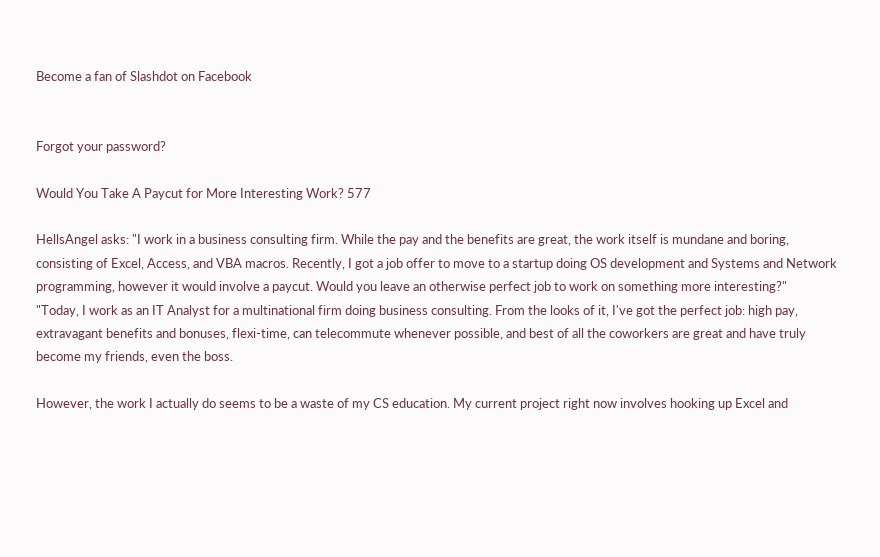Become a fan of Slashdot on Facebook


Forgot your password?

Would You Take A Paycut for More Interesting Work? 577

HellsAngel asks: "I work in a business consulting firm. While the pay and the benefits are great, the work itself is mundane and boring, consisting of Excel, Access, and VBA macros. Recently, I got a job offer to move to a startup doing OS development and Systems and Network programming, however it would involve a paycut. Would you leave an otherwise perfect job to work on something more interesting?"
"Today, I work as an IT Analyst for a multinational firm doing business consulting. From the looks of it, I've got the perfect job: high pay, extravagant benefits and bonuses, flexi-time, can telecommute whenever possible, and best of all the coworkers are great and have truly become my friends, even the boss.

However, the work I actually do seems to be a waste of my CS education. My current project right now involves hooking up Excel and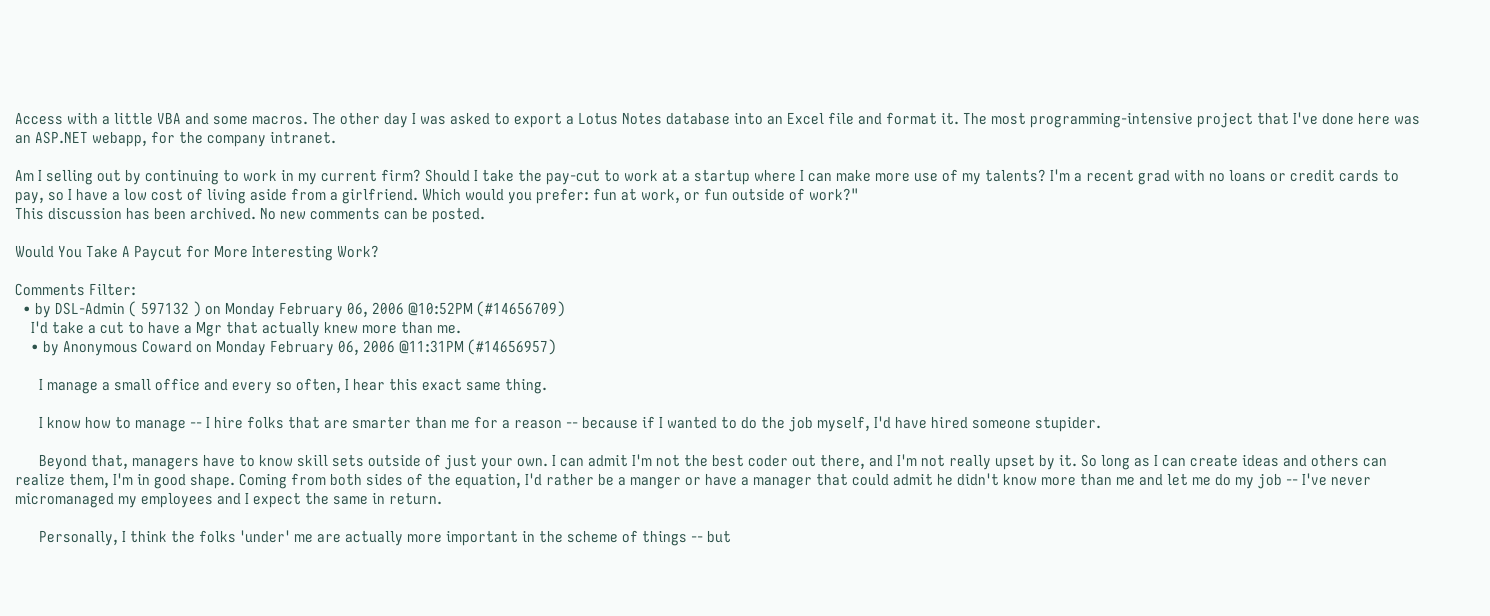Access with a little VBA and some macros. The other day I was asked to export a Lotus Notes database into an Excel file and format it. The most programming-intensive project that I've done here was an ASP.NET webapp, for the company intranet.

Am I selling out by continuing to work in my current firm? Should I take the pay-cut to work at a startup where I can make more use of my talents? I'm a recent grad with no loans or credit cards to pay, so I have a low cost of living aside from a girlfriend. Which would you prefer: fun at work, or fun outside of work?"
This discussion has been archived. No new comments can be posted.

Would You Take A Paycut for More Interesting Work?

Comments Filter:
  • by DSL-Admin ( 597132 ) on Monday February 06, 2006 @10:52PM (#14656709)
    I'd take a cut to have a Mgr that actually knew more than me.
    • by Anonymous Coward on Monday February 06, 2006 @11:31PM (#14656957)

      I manage a small office and every so often, I hear this exact same thing.

      I know how to manage -- I hire folks that are smarter than me for a reason -- because if I wanted to do the job myself, I'd have hired someone stupider.

      Beyond that, managers have to know skill sets outside of just your own. I can admit I'm not the best coder out there, and I'm not really upset by it. So long as I can create ideas and others can realize them, I'm in good shape. Coming from both sides of the equation, I'd rather be a manger or have a manager that could admit he didn't know more than me and let me do my job -- I've never micromanaged my employees and I expect the same in return.

      Personally, I think the folks 'under' me are actually more important in the scheme of things -- but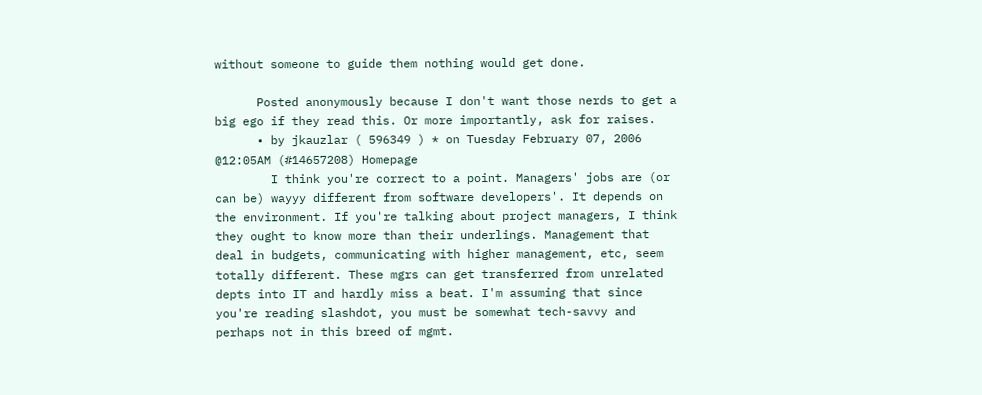without someone to guide them nothing would get done.

      Posted anonymously because I don't want those nerds to get a big ego if they read this. Or more importantly, ask for raises.
      • by jkauzlar ( 596349 ) * on Tuesday February 07, 2006 @12:05AM (#14657208) Homepage
        I think you're correct to a point. Managers' jobs are (or can be) wayyy different from software developers'. It depends on the environment. If you're talking about project managers, I think they ought to know more than their underlings. Management that deal in budgets, communicating with higher management, etc, seem totally different. These mgrs can get transferred from unrelated depts into IT and hardly miss a beat. I'm assuming that since you're reading slashdot, you must be somewhat tech-savvy and perhaps not in this breed of mgmt.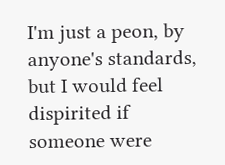I'm just a peon, by anyone's standards, but I would feel dispirited if someone were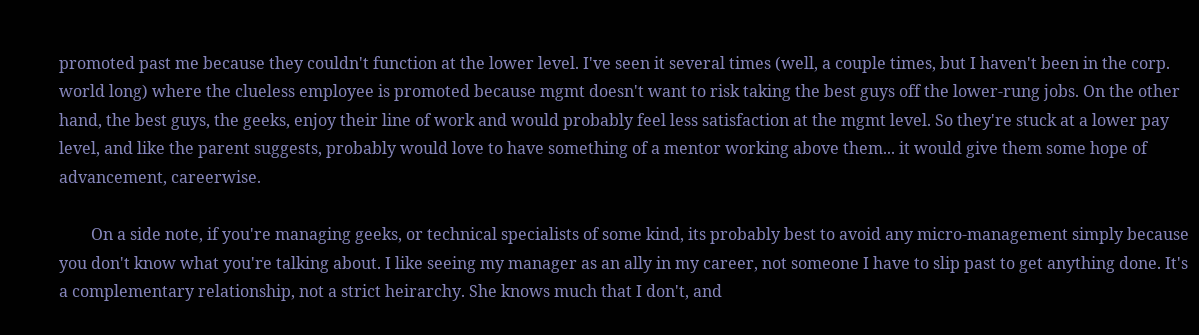promoted past me because they couldn't function at the lower level. I've seen it several times (well, a couple times, but I haven't been in the corp. world long) where the clueless employee is promoted because mgmt doesn't want to risk taking the best guys off the lower-rung jobs. On the other hand, the best guys, the geeks, enjoy their line of work and would probably feel less satisfaction at the mgmt level. So they're stuck at a lower pay level, and like the parent suggests, probably would love to have something of a mentor working above them... it would give them some hope of advancement, careerwise.

        On a side note, if you're managing geeks, or technical specialists of some kind, its probably best to avoid any micro-management simply because you don't know what you're talking about. I like seeing my manager as an ally in my career, not someone I have to slip past to get anything done. It's a complementary relationship, not a strict heirarchy. She knows much that I don't, and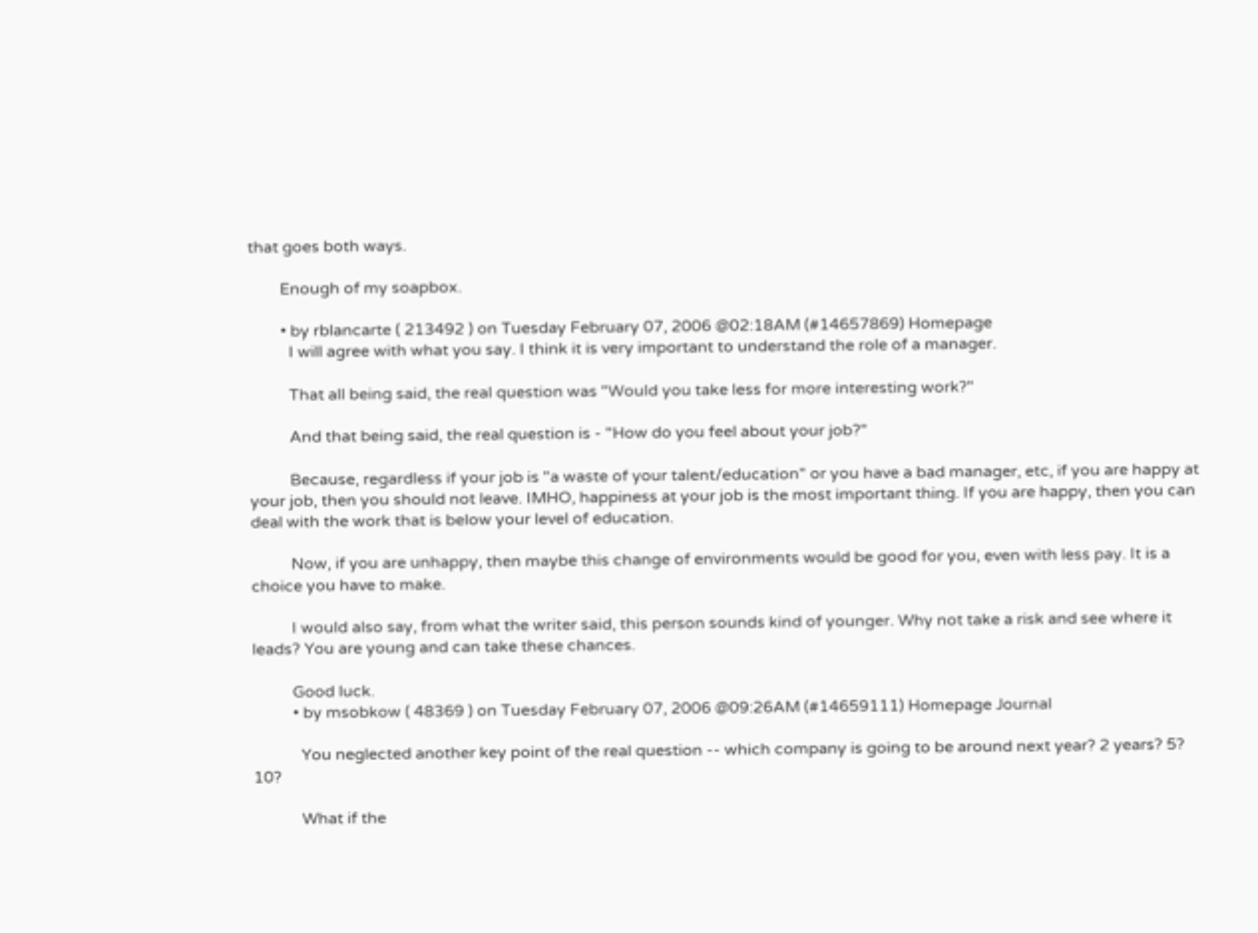that goes both ways.

        Enough of my soapbox.

        • by rblancarte ( 213492 ) on Tuesday February 07, 2006 @02:18AM (#14657869) Homepage
          I will agree with what you say. I think it is very important to understand the role of a manager.

          That all being said, the real question was "Would you take less for more interesting work?"

          And that being said, the real question is - "How do you feel about your job?"

          Because, regardless if your job is "a waste of your talent/education" or you have a bad manager, etc, if you are happy at your job, then you should not leave. IMHO, happiness at your job is the most important thing. If you are happy, then you can deal with the work that is below your level of education.

          Now, if you are unhappy, then maybe this change of environments would be good for you, even with less pay. It is a choice you have to make.

          I would also say, from what the writer said, this person sounds kind of younger. Why not take a risk and see where it leads? You are young and can take these chances.

          Good luck.
          • by msobkow ( 48369 ) on Tuesday February 07, 2006 @09:26AM (#14659111) Homepage Journal

            You neglected another key point of the real question -- which company is going to be around next year? 2 years? 5? 10?

            What if the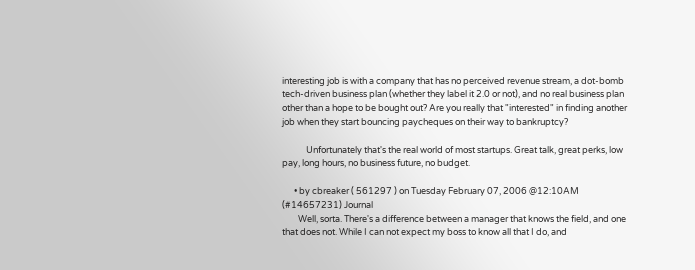interesting job is with a company that has no perceived revenue stream, a dot-bomb tech-driven business plan (whether they label it 2.0 or not), and no real business plan other than a hope to be bought out? Are you really that "interested" in finding another job when they start bouncing paycheques on their way to bankruptcy?

            Unfortunately that's the real world of most startups. Great talk, great perks, low pay, long hours, no business future, no budget.

      • by cbreaker ( 561297 ) on Tuesday February 07, 2006 @12:10AM (#14657231) Journal
        Well, sorta. There's a difference between a manager that knows the field, and one that does not. While I can not expect my boss to know all that I do, and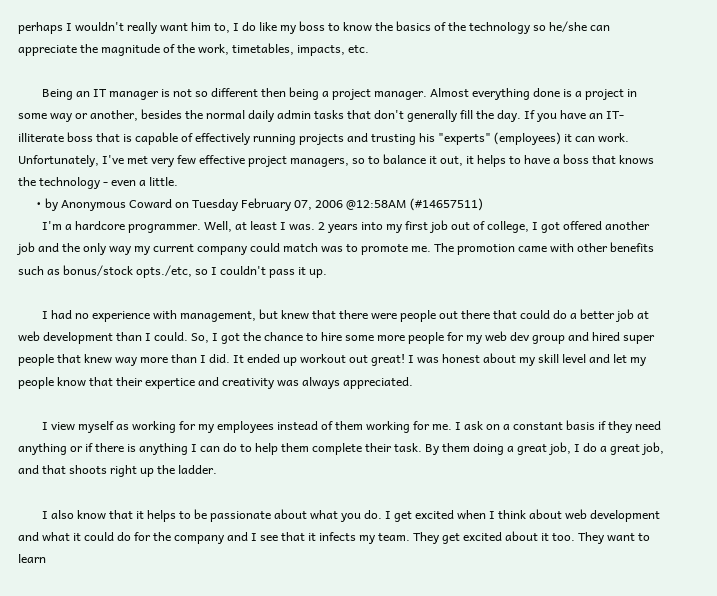perhaps I wouldn't really want him to, I do like my boss to know the basics of the technology so he/she can appreciate the magnitude of the work, timetables, impacts, etc.

        Being an IT manager is not so different then being a project manager. Almost everything done is a project in some way or another, besides the normal daily admin tasks that don't generally fill the day. If you have an IT-illiterate boss that is capable of effectively running projects and trusting his "experts" (employees) it can work. Unfortunately, I've met very few effective project managers, so to balance it out, it helps to have a boss that knows the technology - even a little.
      • by Anonymous Coward on Tuesday February 07, 2006 @12:58AM (#14657511)
        I'm a hardcore programmer. Well, at least I was. 2 years into my first job out of college, I got offered another job and the only way my current company could match was to promote me. The promotion came with other benefits such as bonus/stock opts./etc, so I couldn't pass it up.

        I had no experience with management, but knew that there were people out there that could do a better job at web development than I could. So, I got the chance to hire some more people for my web dev group and hired super people that knew way more than I did. It ended up workout out great! I was honest about my skill level and let my people know that their expertice and creativity was always appreciated.

        I view myself as working for my employees instead of them working for me. I ask on a constant basis if they need anything or if there is anything I can do to help them complete their task. By them doing a great job, I do a great job, and that shoots right up the ladder.

        I also know that it helps to be passionate about what you do. I get excited when I think about web development and what it could do for the company and I see that it infects my team. They get excited about it too. They want to learn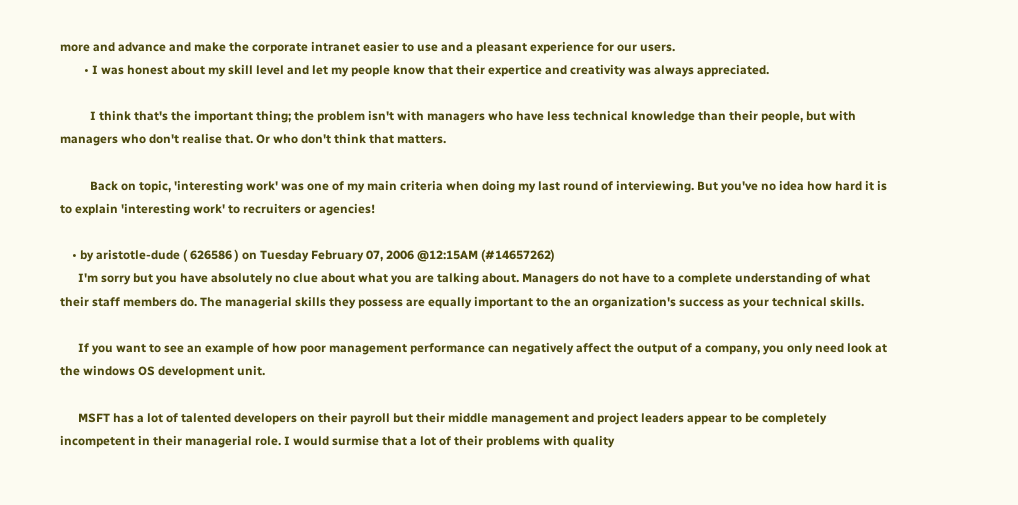more and advance and make the corporate intranet easier to use and a pleasant experience for our users.
        • I was honest about my skill level and let my people know that their expertice and creativity was always appreciated.

          I think that's the important thing; the problem isn't with managers who have less technical knowledge than their people, but with managers who don't realise that. Or who don't think that matters.

          Back on topic, 'interesting work' was one of my main criteria when doing my last round of interviewing. But you've no idea how hard it is to explain 'interesting work' to recruiters or agencies!

    • by aristotle-dude ( 626586 ) on Tuesday February 07, 2006 @12:15AM (#14657262)
      I'm sorry but you have absolutely no clue about what you are talking about. Managers do not have to a complete understanding of what their staff members do. The managerial skills they possess are equally important to the an organization's success as your technical skills.

      If you want to see an example of how poor management performance can negatively affect the output of a company, you only need look at the windows OS development unit.

      MSFT has a lot of talented developers on their payroll but their middle management and project leaders appear to be completely incompetent in their managerial role. I would surmise that a lot of their problems with quality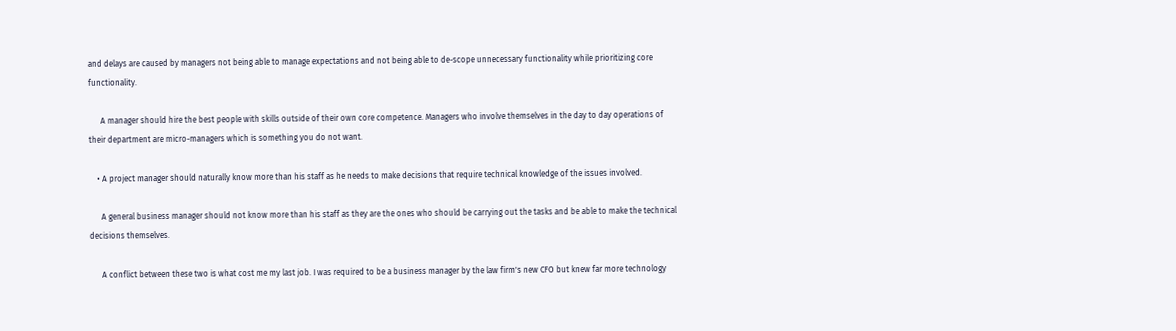and delays are caused by managers not being able to manage expectations and not being able to de-scope unnecessary functionality while prioritizing core functionality.

      A manager should hire the best people with skills outside of their own core competence. Managers who involve themselves in the day to day operations of their department are micro-managers which is something you do not want.

    • A project manager should naturally know more than his staff as he needs to make decisions that require technical knowledge of the issues involved.

      A general business manager should not know more than his staff as they are the ones who should be carrying out the tasks and be able to make the technical decisions themselves.

      A conflict between these two is what cost me my last job. I was required to be a business manager by the law firm's new CFO but knew far more technology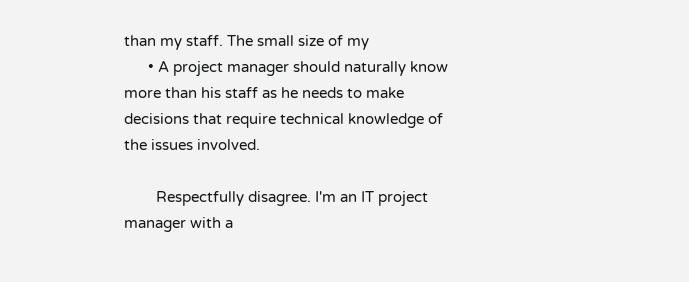than my staff. The small size of my
      • A project manager should naturally know more than his staff as he needs to make decisions that require technical knowledge of the issues involved.

        Respectfully disagree. I'm an IT project manager with a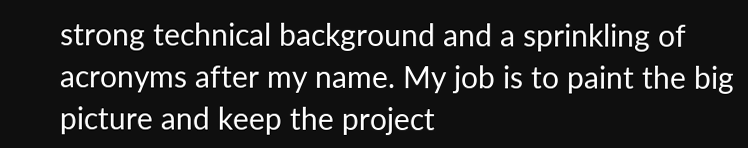strong technical background and a sprinkling of acronyms after my name. My job is to paint the big picture and keep the project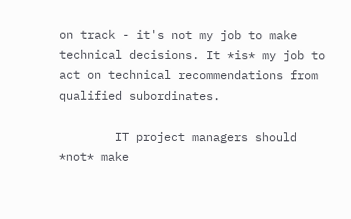on track - it's not my job to make technical decisions. It *is* my job to act on technical recommendations from qualified subordinates.

        IT project managers should *not* make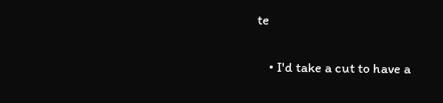te

    • I'd take a cut to have a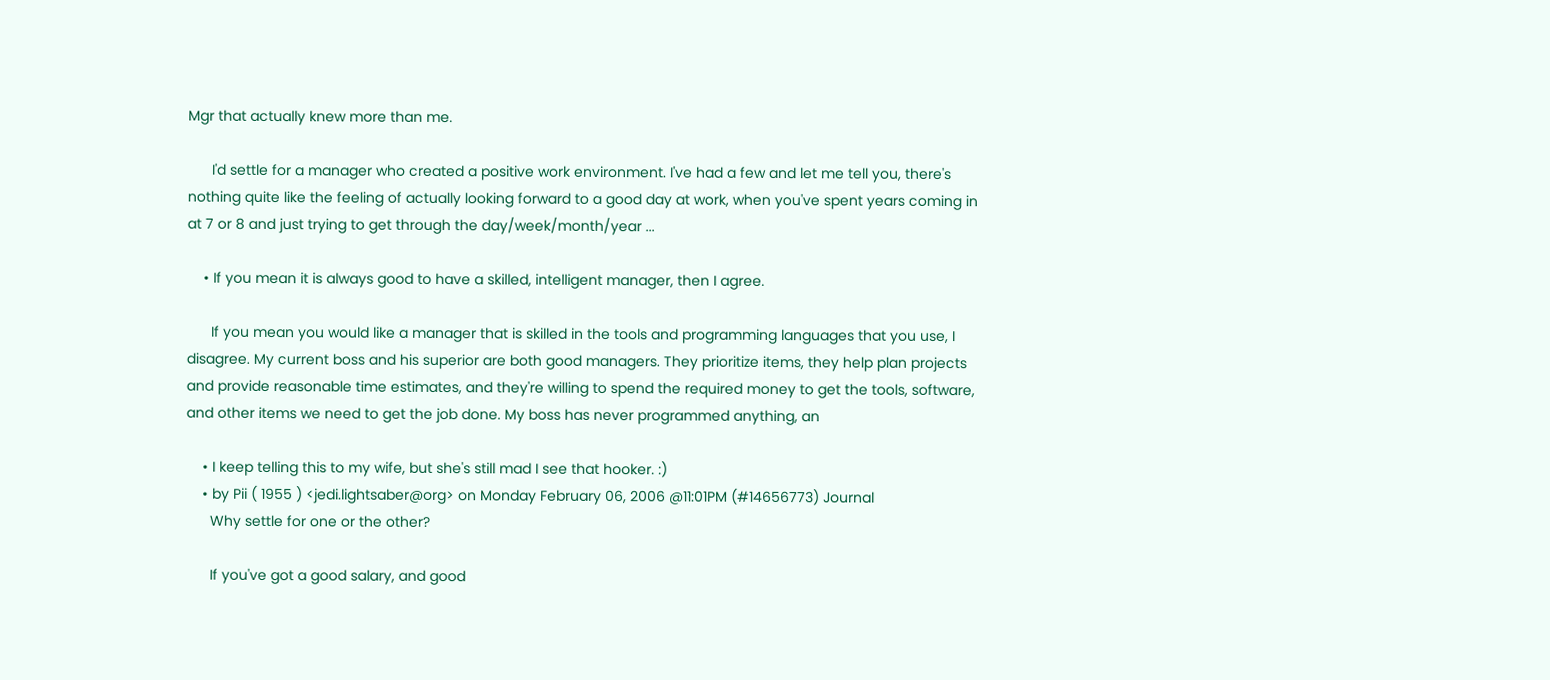Mgr that actually knew more than me.

      I'd settle for a manager who created a positive work environment. I've had a few and let me tell you, there's nothing quite like the feeling of actually looking forward to a good day at work, when you've spent years coming in at 7 or 8 and just trying to get through the day/week/month/year ...

    • If you mean it is always good to have a skilled, intelligent manager, then I agree.

      If you mean you would like a manager that is skilled in the tools and programming languages that you use, I disagree. My current boss and his superior are both good managers. They prioritize items, they help plan projects and provide reasonable time estimates, and they're willing to spend the required money to get the tools, software, and other items we need to get the job done. My boss has never programmed anything, an

    • I keep telling this to my wife, but she's still mad I see that hooker. :)
    • by Pii ( 1955 ) <jedi.lightsaber@org> on Monday February 06, 2006 @11:01PM (#14656773) Journal
      Why settle for one or the other?

      If you've got a good salary, and good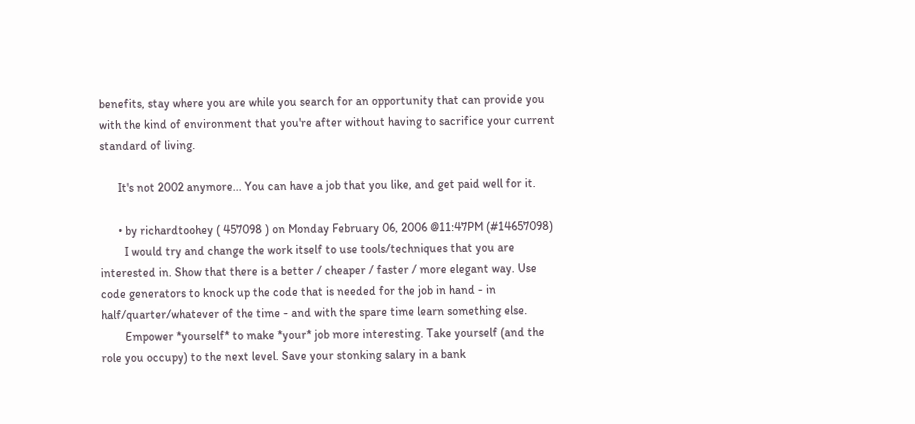benefits, stay where you are while you search for an opportunity that can provide you with the kind of environment that you're after without having to sacrifice your current standard of living.

      It's not 2002 anymore... You can have a job that you like, and get paid well for it.

      • by richardtoohey ( 457098 ) on Monday February 06, 2006 @11:47PM (#14657098)
        I would try and change the work itself to use tools/techniques that you are interested in. Show that there is a better / cheaper / faster / more elegant way. Use code generators to knock up the code that is needed for the job in hand - in half/quarter/whatever of the time - and with the spare time learn something else.
        Empower *yourself* to make *your* job more interesting. Take yourself (and the role you occupy) to the next level. Save your stonking salary in a bank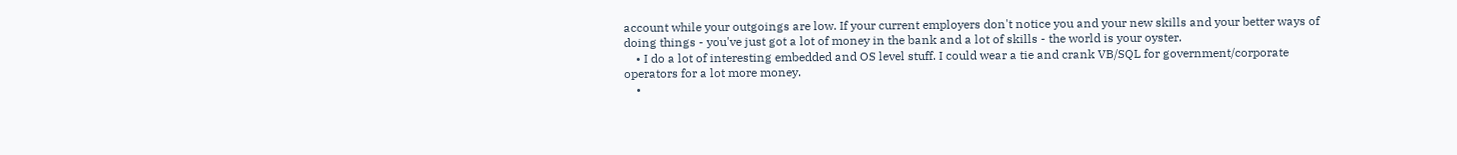account while your outgoings are low. If your current employers don't notice you and your new skills and your better ways of doing things - you've just got a lot of money in the bank and a lot of skills - the world is your oyster.
    • I do a lot of interesting embedded and OS level stuff. I could wear a tie and crank VB/SQL for government/corporate operators for a lot more money.
    •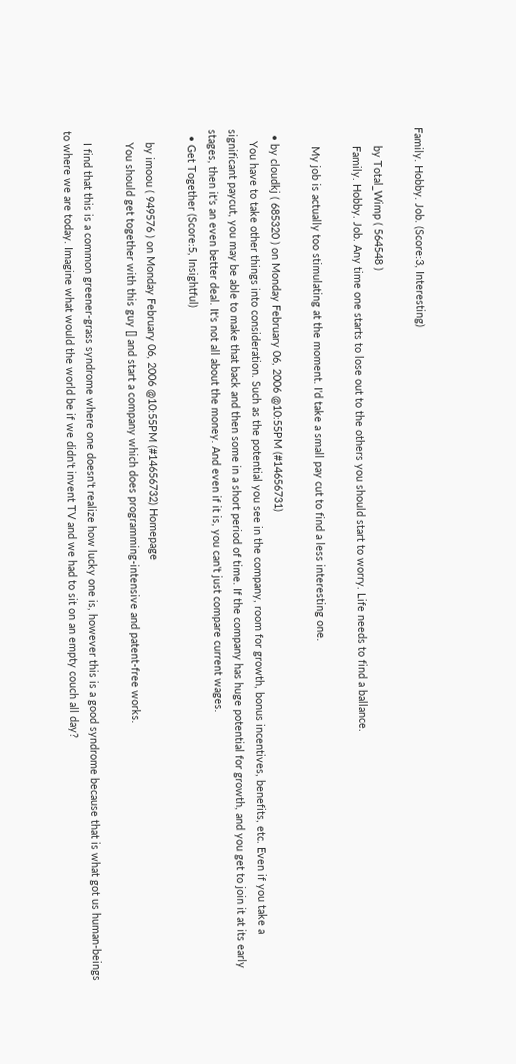Family. Hobby. Job. (Score:3, Interesting)

      by Total_Wimp ( 564548 )
      Family. Hobby. Job. Any time one starts to lose out to the others you should start to worry. Life needs to find a ballance.

      My job is actually too stimulating at the moment. I'd take a small pay cut to find a less interesting one.

  • by cloudkj ( 685320 ) on Monday February 06, 2006 @10:55PM (#14656731)
    You have to take other things into consideration. Such as the potential you see in the company, room for growth, bonus incentives, benefits, etc. Even if you take a significant paycut, you may be able to make that back and then some in a short period of time. If the company has huge potential for growth, and you get to join it at its early stages, then it's an even better deal. It's not all about the money. And even if it is, you can't just compare current wages.
  • Get Together (Score:5, Insightful)

    by imoou ( 949576 ) on Monday February 06, 2006 @10:55PM (#14656732) Homepage
    You should get together with this guy [] and start a company which does programming-intensive and patent-free works.

    I find that this is a common greener-grass syndrome where one doesn't realize how lucky one is, however this is a good syndrome because that is what got us human-beings to where we are today. Imagine what would the world be if we didn't invent TV and we had to sit on an empty couch all day?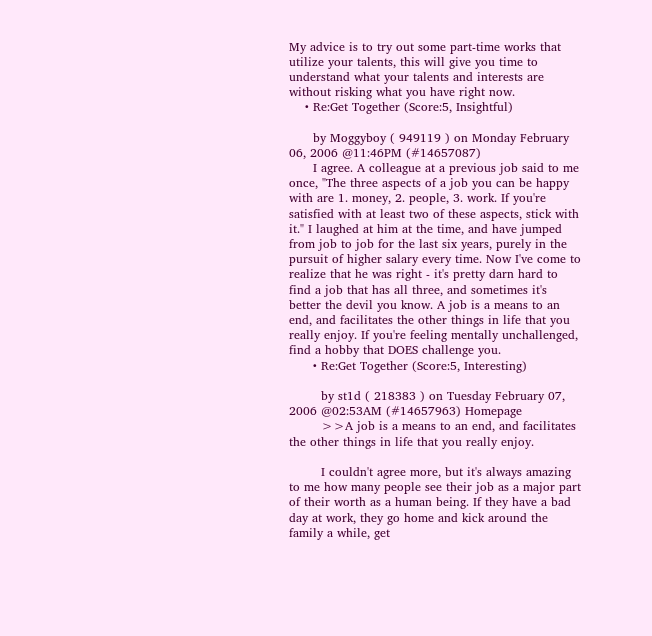My advice is to try out some part-time works that utilize your talents, this will give you time to understand what your talents and interests are without risking what you have right now.
    • Re:Get Together (Score:5, Insightful)

      by Moggyboy ( 949119 ) on Monday February 06, 2006 @11:46PM (#14657087)
      I agree. A colleague at a previous job said to me once, "The three aspects of a job you can be happy with are 1. money, 2. people, 3. work. If you're satisfied with at least two of these aspects, stick with it." I laughed at him at the time, and have jumped from job to job for the last six years, purely in the pursuit of higher salary every time. Now I've come to realize that he was right - it's pretty darn hard to find a job that has all three, and sometimes it's better the devil you know. A job is a means to an end, and facilitates the other things in life that you really enjoy. If you're feeling mentally unchallenged, find a hobby that DOES challenge you.
      • Re:Get Together (Score:5, Interesting)

        by st1d ( 218383 ) on Tuesday February 07, 2006 @02:53AM (#14657963) Homepage
        >>A job is a means to an end, and facilitates the other things in life that you really enjoy.

        I couldn't agree more, but it's always amazing to me how many people see their job as a major part of their worth as a human being. If they have a bad day at work, they go home and kick around the family a while, get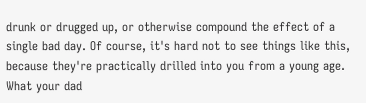drunk or drugged up, or otherwise compound the effect of a single bad day. Of course, it's hard not to see things like this, because they're practically drilled into you from a young age. What your dad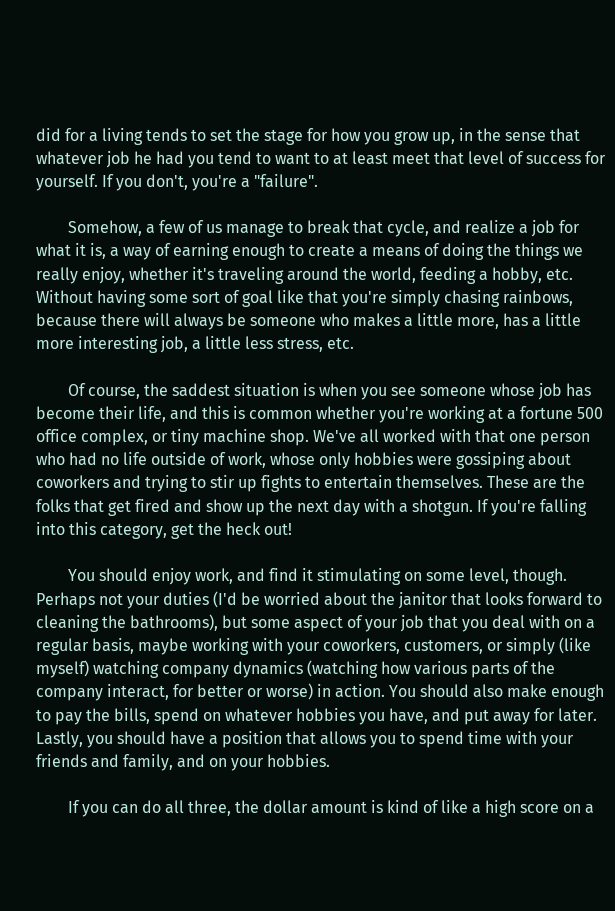did for a living tends to set the stage for how you grow up, in the sense that whatever job he had you tend to want to at least meet that level of success for yourself. If you don't, you're a "failure".

        Somehow, a few of us manage to break that cycle, and realize a job for what it is, a way of earning enough to create a means of doing the things we really enjoy, whether it's traveling around the world, feeding a hobby, etc. Without having some sort of goal like that you're simply chasing rainbows, because there will always be someone who makes a little more, has a little more interesting job, a little less stress, etc.

        Of course, the saddest situation is when you see someone whose job has become their life, and this is common whether you're working at a fortune 500 office complex, or tiny machine shop. We've all worked with that one person who had no life outside of work, whose only hobbies were gossiping about coworkers and trying to stir up fights to entertain themselves. These are the folks that get fired and show up the next day with a shotgun. If you're falling into this category, get the heck out!

        You should enjoy work, and find it stimulating on some level, though. Perhaps not your duties (I'd be worried about the janitor that looks forward to cleaning the bathrooms), but some aspect of your job that you deal with on a regular basis, maybe working with your coworkers, customers, or simply (like myself) watching company dynamics (watching how various parts of the company interact, for better or worse) in action. You should also make enough to pay the bills, spend on whatever hobbies you have, and put away for later. Lastly, you should have a position that allows you to spend time with your friends and family, and on your hobbies.

        If you can do all three, the dollar amount is kind of like a high score on a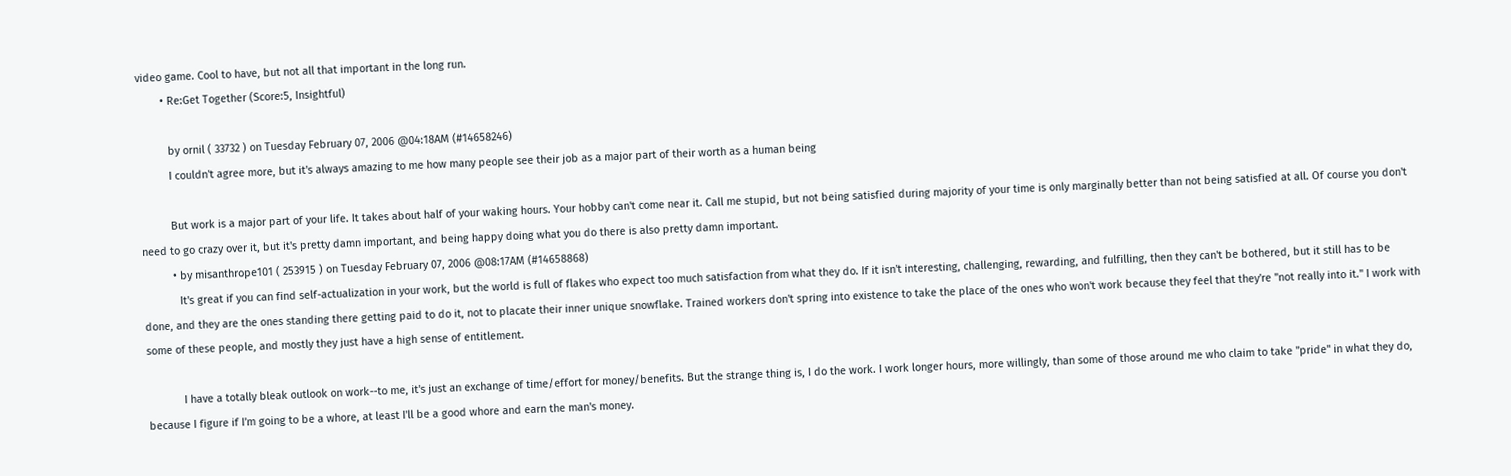video game. Cool to have, but not all that important in the long run.
        • Re:Get Together (Score:5, Insightful)

          by ornil ( 33732 ) on Tuesday February 07, 2006 @04:18AM (#14658246)
          I couldn't agree more, but it's always amazing to me how many people see their job as a major part of their worth as a human being

          But work is a major part of your life. It takes about half of your waking hours. Your hobby can't come near it. Call me stupid, but not being satisfied during majority of your time is only marginally better than not being satisfied at all. Of course you don't need to go crazy over it, but it's pretty damn important, and being happy doing what you do there is also pretty damn important.
          • by misanthrope101 ( 253915 ) on Tuesday February 07, 2006 @08:17AM (#14658868)
            It's great if you can find self-actualization in your work, but the world is full of flakes who expect too much satisfaction from what they do. If it isn't interesting, challenging, rewarding, and fulfilling, then they can't be bothered, but it still has to be done, and they are the ones standing there getting paid to do it, not to placate their inner unique snowflake. Trained workers don't spring into existence to take the place of the ones who won't work because they feel that they're "not really into it." I work with some of these people, and mostly they just have a high sense of entitlement.

            I have a totally bleak outlook on work--to me, it's just an exchange of time/effort for money/benefits. But the strange thing is, I do the work. I work longer hours, more willingly, than some of those around me who claim to take "pride" in what they do, because I figure if I'm going to be a whore, at least I'll be a good whore and earn the man's money.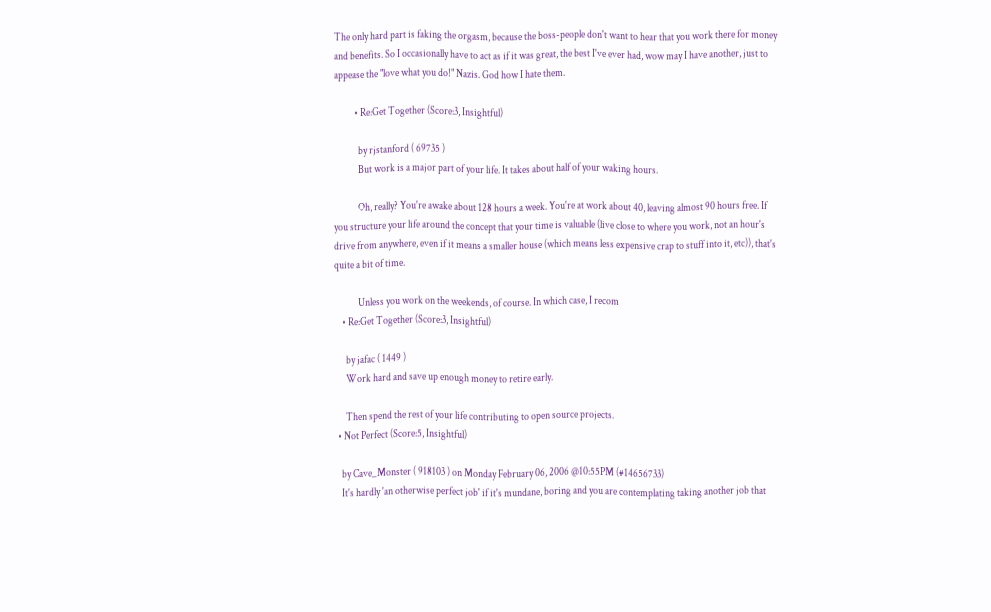The only hard part is faking the orgasm, because the boss-people don't want to hear that you work there for money and benefits. So I occasionally have to act as if it was great, the best I've ever had, wow may I have another, just to appease the "love what you do!" Nazis. God how I hate them.

          • Re:Get Together (Score:3, Insightful)

            by rjstanford ( 69735 )
            But work is a major part of your life. It takes about half of your waking hours.

            Oh, really? You're awake about 128 hours a week. You're at work about 40, leaving almost 90 hours free. If you structure your life around the concept that your time is valuable (live close to where you work, not an hour's drive from anywhere, even if it means a smaller house (which means less expensive crap to stuff into it, etc)), that's quite a bit of time.

            Unless you work on the weekends, of course. In which case, I recom
    • Re:Get Together (Score:3, Insightful)

      by jafac ( 1449 )
      Work hard and save up enough money to retire early.

      Then spend the rest of your life contributing to open source projects.
  • Not Perfect (Score:5, Insightful)

    by Cave_Monster ( 918103 ) on Monday February 06, 2006 @10:55PM (#14656733)
    It's hardly 'an otherwise perfect job' if it's mundane, boring and you are contemplating taking another job that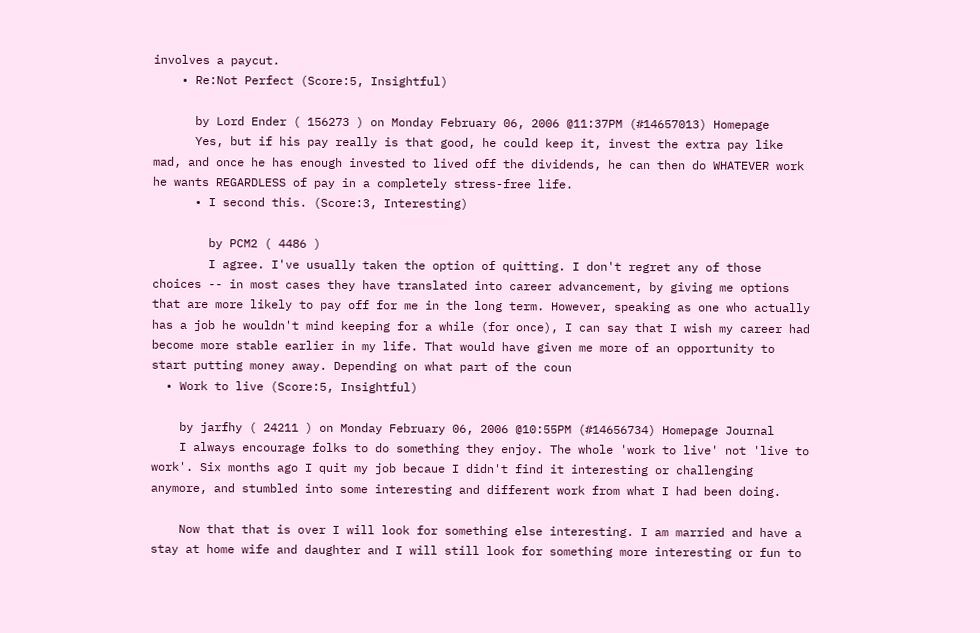involves a paycut.
    • Re:Not Perfect (Score:5, Insightful)

      by Lord Ender ( 156273 ) on Monday February 06, 2006 @11:37PM (#14657013) Homepage
      Yes, but if his pay really is that good, he could keep it, invest the extra pay like mad, and once he has enough invested to lived off the dividends, he can then do WHATEVER work he wants REGARDLESS of pay in a completely stress-free life.
      • I second this. (Score:3, Interesting)

        by PCM2 ( 4486 )
        I agree. I've usually taken the option of quitting. I don't regret any of those choices -- in most cases they have translated into career advancement, by giving me options that are more likely to pay off for me in the long term. However, speaking as one who actually has a job he wouldn't mind keeping for a while (for once), I can say that I wish my career had become more stable earlier in my life. That would have given me more of an opportunity to start putting money away. Depending on what part of the coun
  • Work to live (Score:5, Insightful)

    by jarfhy ( 24211 ) on Monday February 06, 2006 @10:55PM (#14656734) Homepage Journal
    I always encourage folks to do something they enjoy. The whole 'work to live' not 'live to work'. Six months ago I quit my job becaue I didn't find it interesting or challenging anymore, and stumbled into some interesting and different work from what I had been doing.

    Now that that is over I will look for something else interesting. I am married and have a stay at home wife and daughter and I will still look for something more interesting or fun to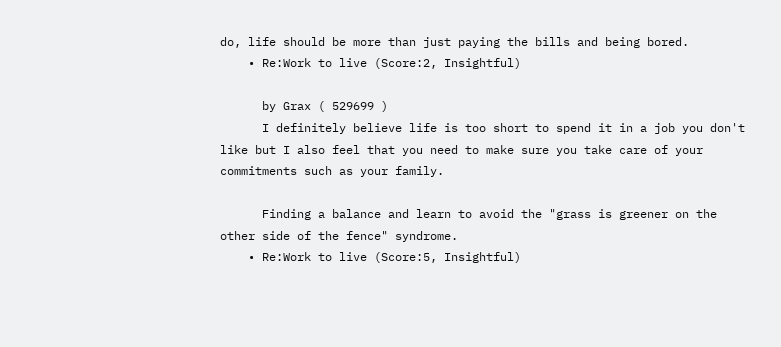do, life should be more than just paying the bills and being bored.
    • Re:Work to live (Score:2, Insightful)

      by Grax ( 529699 )
      I definitely believe life is too short to spend it in a job you don't like but I also feel that you need to make sure you take care of your commitments such as your family.

      Finding a balance and learn to avoid the "grass is greener on the other side of the fence" syndrome.
    • Re:Work to live (Score:5, Insightful)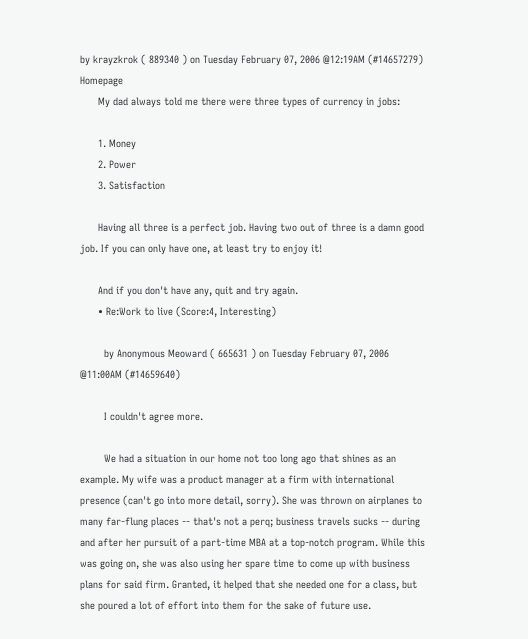by krayzkrok ( 889340 ) on Tuesday February 07, 2006 @12:19AM (#14657279) Homepage
      My dad always told me there were three types of currency in jobs:

      1. Money
      2. Power
      3. Satisfaction

      Having all three is a perfect job. Having two out of three is a damn good job. If you can only have one, at least try to enjoy it!

      And if you don't have any, quit and try again.
      • Re:Work to live (Score:4, Interesting)

        by Anonymous Meoward ( 665631 ) on Tuesday February 07, 2006 @11:00AM (#14659640)

        I couldn't agree more.

        We had a situation in our home not too long ago that shines as an example. My wife was a product manager at a firm with international presence (can't go into more detail, sorry). She was thrown on airplanes to many far-flung places -- that's not a perq; business travels sucks -- during and after her pursuit of a part-time MBA at a top-notch program. While this was going on, she was also using her spare time to come up with business plans for said firm. Granted, it helped that she needed one for a class, but she poured a lot of effort into them for the sake of future use.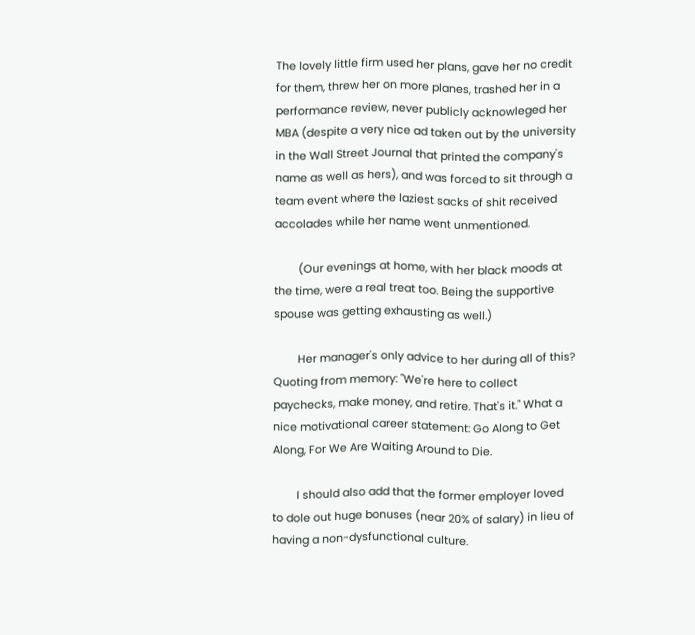The lovely little firm used her plans, gave her no credit for them, threw her on more planes, trashed her in a performance review, never publicly acknowleged her MBA (despite a very nice ad taken out by the university in the Wall Street Journal that printed the company's name as well as hers), and was forced to sit through a team event where the laziest sacks of shit received accolades while her name went unmentioned.

        (Our evenings at home, with her black moods at the time, were a real treat too. Being the supportive spouse was getting exhausting as well.)

        Her manager's only advice to her during all of this? Quoting from memory: "We're here to collect paychecks, make money, and retire. That's it." What a nice motivational career statement: Go Along to Get Along, For We Are Waiting Around to Die.

        I should also add that the former employer loved to dole out huge bonuses (near 20% of salary) in lieu of having a non-dysfunctional culture.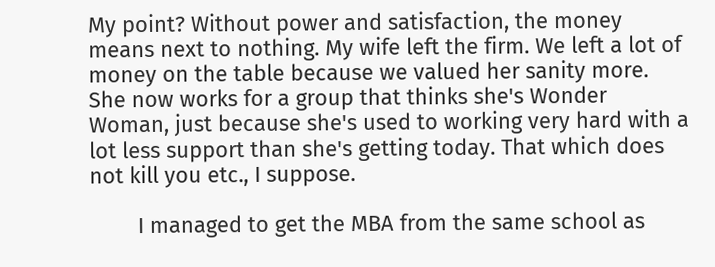My point? Without power and satisfaction, the money means next to nothing. My wife left the firm. We left a lot of money on the table because we valued her sanity more. She now works for a group that thinks she's Wonder Woman, just because she's used to working very hard with a lot less support than she's getting today. That which does not kill you etc., I suppose.

        I managed to get the MBA from the same school as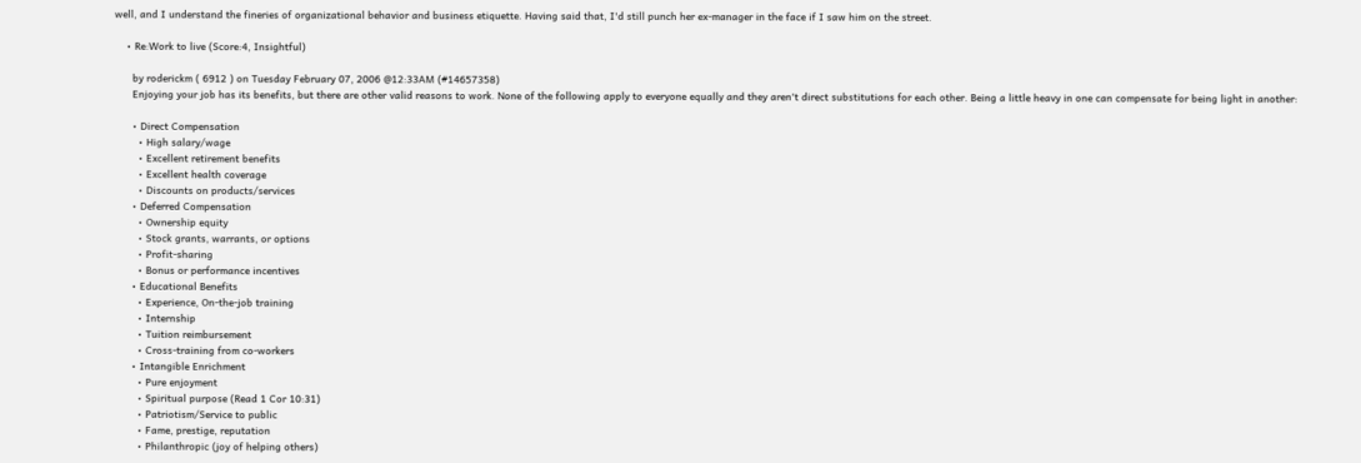well, and I understand the fineries of organizational behavior and business etiquette. Having said that, I'd still punch her ex-manager in the face if I saw him on the street.

    • Re:Work to live (Score:4, Insightful)

      by roderickm ( 6912 ) on Tuesday February 07, 2006 @12:33AM (#14657358)
      Enjoying your job has its benefits, but there are other valid reasons to work. None of the following apply to everyone equally and they aren't direct substitutions for each other. Being a little heavy in one can compensate for being light in another:

      • Direct Compensation
        • High salary/wage
        • Excellent retirement benefits
        • Excellent health coverage
        • Discounts on products/services
      • Deferred Compensation
        • Ownership equity
        • Stock grants, warrants, or options
        • Profit-sharing
        • Bonus or performance incentives
      • Educational Benefits
        • Experience, On-the-job training
        • Internship
        • Tuition reimbursement
        • Cross-training from co-workers
      • Intangible Enrichment
        • Pure enjoyment
        • Spiritual purpose (Read 1 Cor 10:31)
        • Patriotism/Service to public
        • Fame, prestige, reputation
        • Philanthropic (joy of helping others)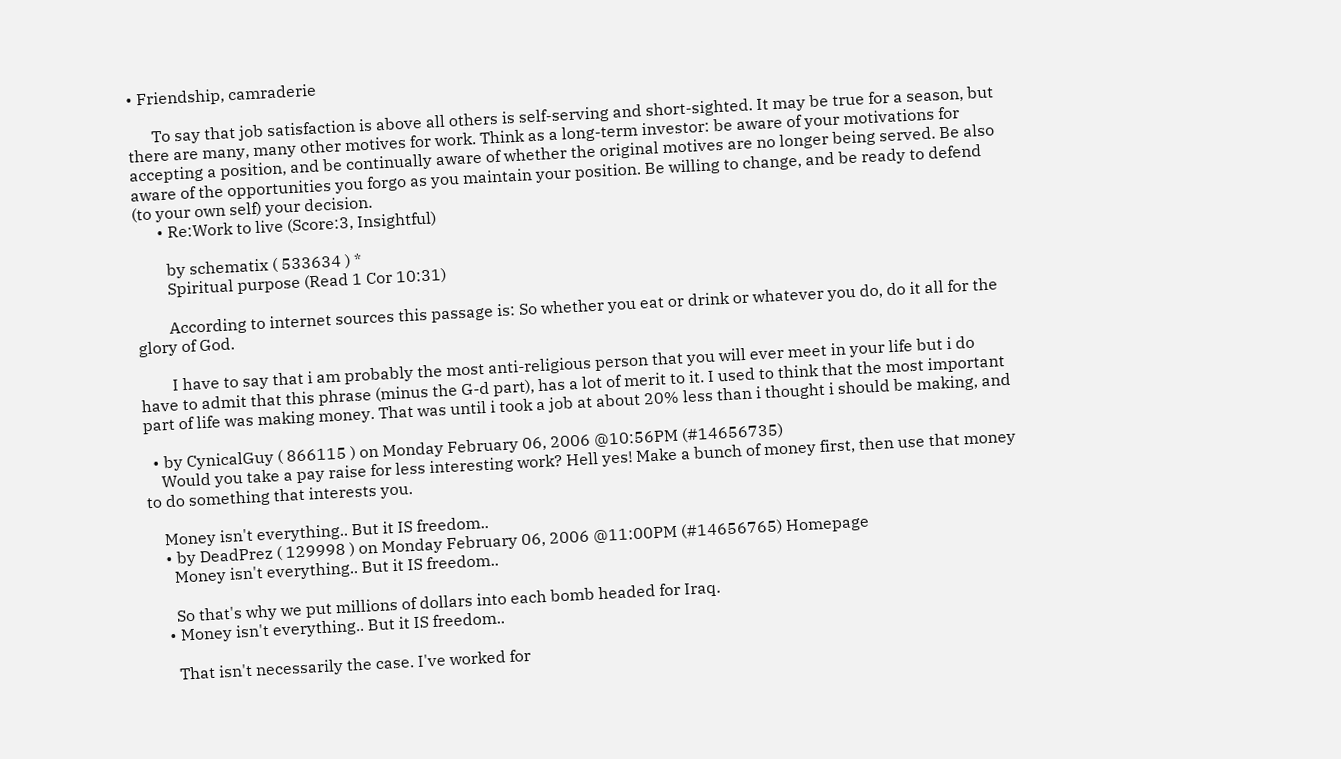• Friendship, camraderie

      To say that job satisfaction is above all others is self-serving and short-sighted. It may be true for a season, but there are many, many other motives for work. Think as a long-term investor: be aware of your motivations for accepting a position, and be continually aware of whether the original motives are no longer being served. Be also aware of the opportunities you forgo as you maintain your position. Be willing to change, and be ready to defend (to your own self) your decision.
      • Re:Work to live (Score:3, Insightful)

        by schematix ( 533634 ) *
        Spiritual purpose (Read 1 Cor 10:31)

        According to internet sources this passage is: So whether you eat or drink or whatever you do, do it all for the glory of God.

        I have to say that i am probably the most anti-religious person that you will ever meet in your life but i do have to admit that this phrase (minus the G-d part), has a lot of merit to it. I used to think that the most important part of life was making money. That was until i took a job at about 20% less than i thought i should be making, and

  • by CynicalGuy ( 866115 ) on Monday February 06, 2006 @10:56PM (#14656735)
    Would you take a pay raise for less interesting work? Hell yes! Make a bunch of money first, then use that money to do something that interests you.

    Money isn't everything.. But it IS freedom..
    • by DeadPrez ( 129998 ) on Monday February 06, 2006 @11:00PM (#14656765) Homepage
      Money isn't everything.. But it IS freedom..

      So that's why we put millions of dollars into each bomb headed for Iraq.
    • Money isn't everything.. But it IS freedom..

      That isn't necessarily the case. I've worked for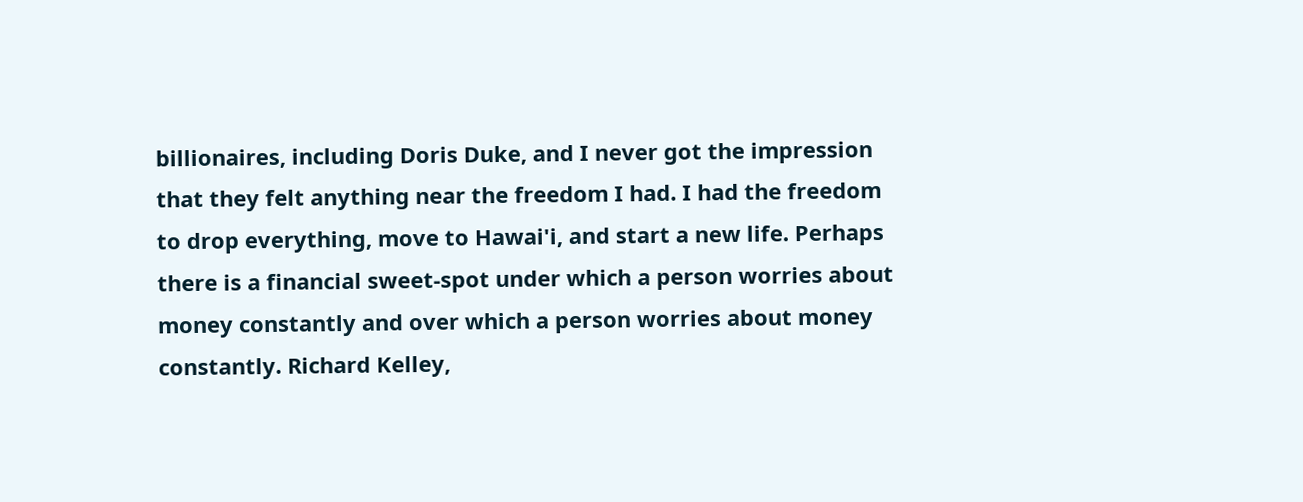billionaires, including Doris Duke, and I never got the impression that they felt anything near the freedom I had. I had the freedom to drop everything, move to Hawai'i, and start a new life. Perhaps there is a financial sweet-spot under which a person worries about money constantly and over which a person worries about money constantly. Richard Kelley,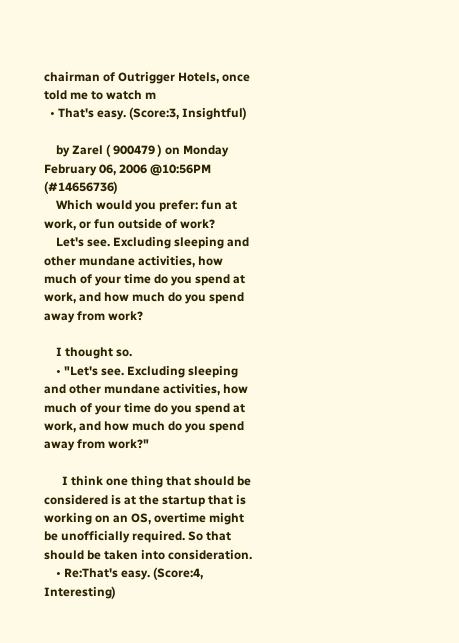chairman of Outrigger Hotels, once told me to watch m
  • That's easy. (Score:3, Insightful)

    by Zarel ( 900479 ) on Monday February 06, 2006 @10:56PM (#14656736)
    Which would you prefer: fun at work, or fun outside of work?
    Let's see. Excluding sleeping and other mundane activities, how much of your time do you spend at work, and how much do you spend away from work?

    I thought so.
    • "Let's see. Excluding sleeping and other mundane activities, how much of your time do you spend at work, and how much do you spend away from work?"

      I think one thing that should be considered is at the startup that is working on an OS, overtime might be unofficially required. So that should be taken into consideration.
    • Re:That's easy. (Score:4, Interesting)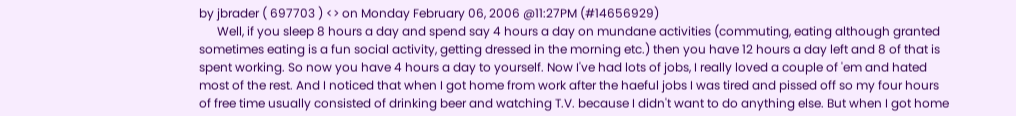by jbrader ( 697703 ) <> on Monday February 06, 2006 @11:27PM (#14656929)
      Well, if you sleep 8 hours a day and spend say 4 hours a day on mundane activities (commuting, eating although granted sometimes eating is a fun social activity, getting dressed in the morning etc.) then you have 12 hours a day left and 8 of that is spent working. So now you have 4 hours a day to yourself. Now I've had lots of jobs, I really loved a couple of 'em and hated most of the rest. And I noticed that when I got home from work after the haeful jobs I was tired and pissed off so my four hours of free time usually consisted of drinking beer and watching T.V. because I didn't want to do anything else. But when I got home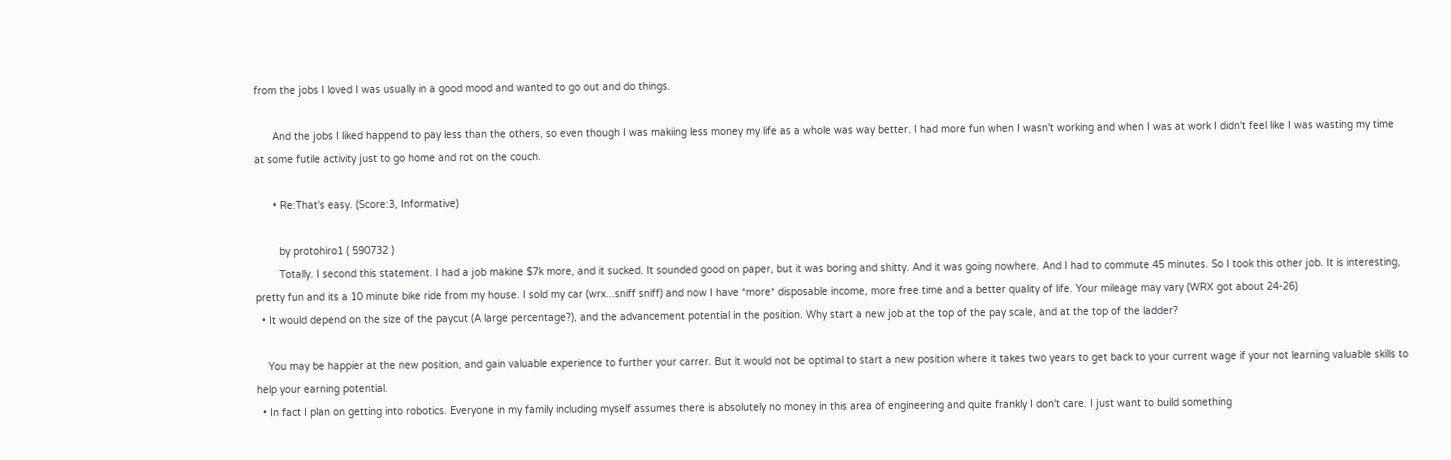from the jobs I loved I was usually in a good mood and wanted to go out and do things.

      And the jobs I liked happend to pay less than the others, so even though I was makiing less money my life as a whole was way better. I had more fun when I wasn't working and when I was at work I didn't feel like I was wasting my time at some futile activity just to go home and rot on the couch.

      • Re:That's easy. (Score:3, Informative)

        by protohiro1 ( 590732 )
        Totally. I second this statement. I had a job makine $7k more, and it sucked. It sounded good on paper, but it was boring and shitty. And it was going nowhere. And I had to commute 45 minutes. So I took this other job. It is interesting, pretty fun and its a 10 minute bike ride from my house. I sold my car (wrx...sniff sniff) and now I have *more* disposable income, more free time and a better quality of life. Your mileage may vary (WRX got about 24-26)
  • It would depend on the size of the paycut (A large percentage?), and the advancement potential in the position. Why start a new job at the top of the pay scale, and at the top of the ladder?

    You may be happier at the new position, and gain valuable experience to further your carrer. But it would not be optimal to start a new position where it takes two years to get back to your current wage if your not learning valuable skills to help your earning potential.
  • In fact I plan on getting into robotics. Everyone in my family including myself assumes there is absolutely no money in this area of engineering and quite frankly I don't care. I just want to build something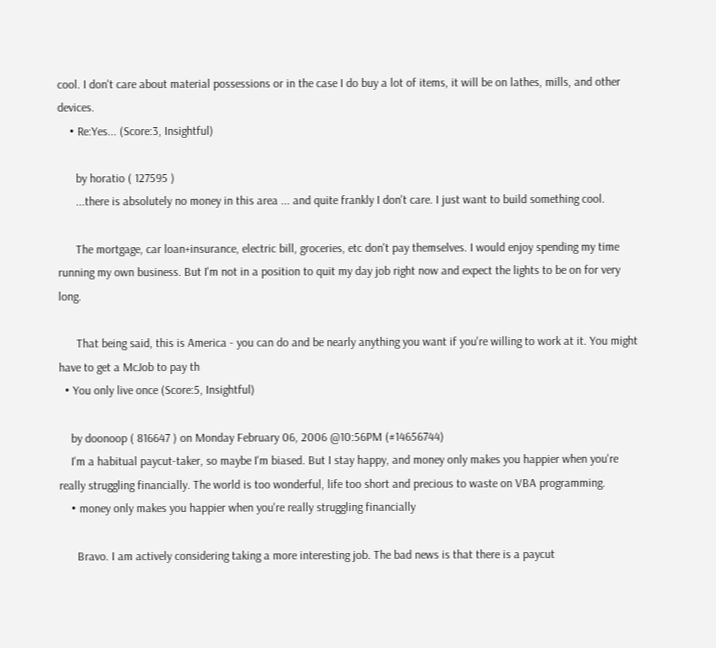cool. I don't care about material possessions or in the case I do buy a lot of items, it will be on lathes, mills, and other devices.
    • Re:Yes... (Score:3, Insightful)

      by horatio ( 127595 )
      ...there is absolutely no money in this area ... and quite frankly I don't care. I just want to build something cool.

      The mortgage, car loan+insurance, electric bill, groceries, etc don't pay themselves. I would enjoy spending my time running my own business. But I'm not in a position to quit my day job right now and expect the lights to be on for very long.

      That being said, this is America - you can do and be nearly anything you want if you're willing to work at it. You might have to get a McJob to pay th
  • You only live once (Score:5, Insightful)

    by doonoop ( 816647 ) on Monday February 06, 2006 @10:56PM (#14656744)
    I'm a habitual paycut-taker, so maybe I'm biased. But I stay happy, and money only makes you happier when you're really struggling financially. The world is too wonderful, life too short and precious to waste on VBA programming.
    • money only makes you happier when you're really struggling financially

      Bravo. I am actively considering taking a more interesting job. The bad news is that there is a paycut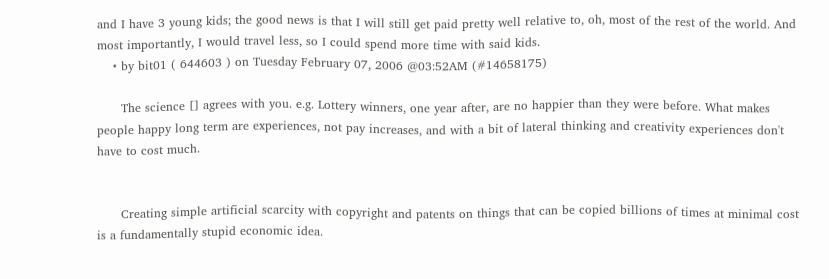and I have 3 young kids; the good news is that I will still get paid pretty well relative to, oh, most of the rest of the world. And most importantly, I would travel less, so I could spend more time with said kids.
    • by bit01 ( 644603 ) on Tuesday February 07, 2006 @03:52AM (#14658175)

      The science [] agrees with you. e.g. Lottery winners, one year after, are no happier than they were before. What makes people happy long term are experiences, not pay increases, and with a bit of lateral thinking and creativity experiences don't have to cost much.


      Creating simple artificial scarcity with copyright and patents on things that can be copied billions of times at minimal cost is a fundamentally stupid economic idea.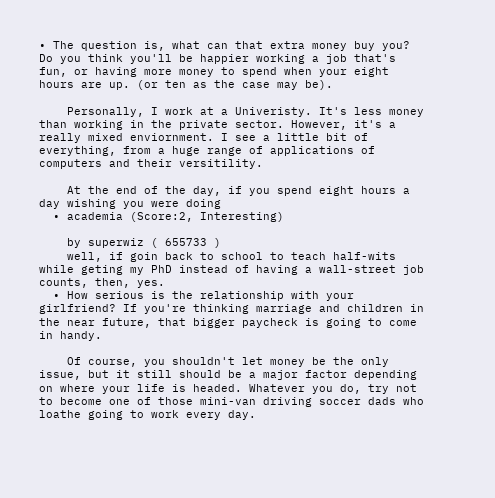• The question is, what can that extra money buy you? Do you think you'll be happier working a job that's fun, or having more money to spend when your eight hours are up. (or ten as the case may be).

    Personally, I work at a Univeristy. It's less money than working in the private sector. However, it's a really mixed enviornment. I see a little bit of everything, from a huge range of applications of computers and their versitility.

    At the end of the day, if you spend eight hours a day wishing you were doing
  • academia (Score:2, Interesting)

    by superwiz ( 655733 )
    well, if goin back to school to teach half-wits while geting my PhD instead of having a wall-street job counts, then, yes.
  • How serious is the relationship with your girlfriend? If you're thinking marriage and children in the near future, that bigger paycheck is going to come in handy.

    Of course, you shouldn't let money be the only issue, but it still should be a major factor depending on where your life is headed. Whatever you do, try not to become one of those mini-van driving soccer dads who loathe going to work every day.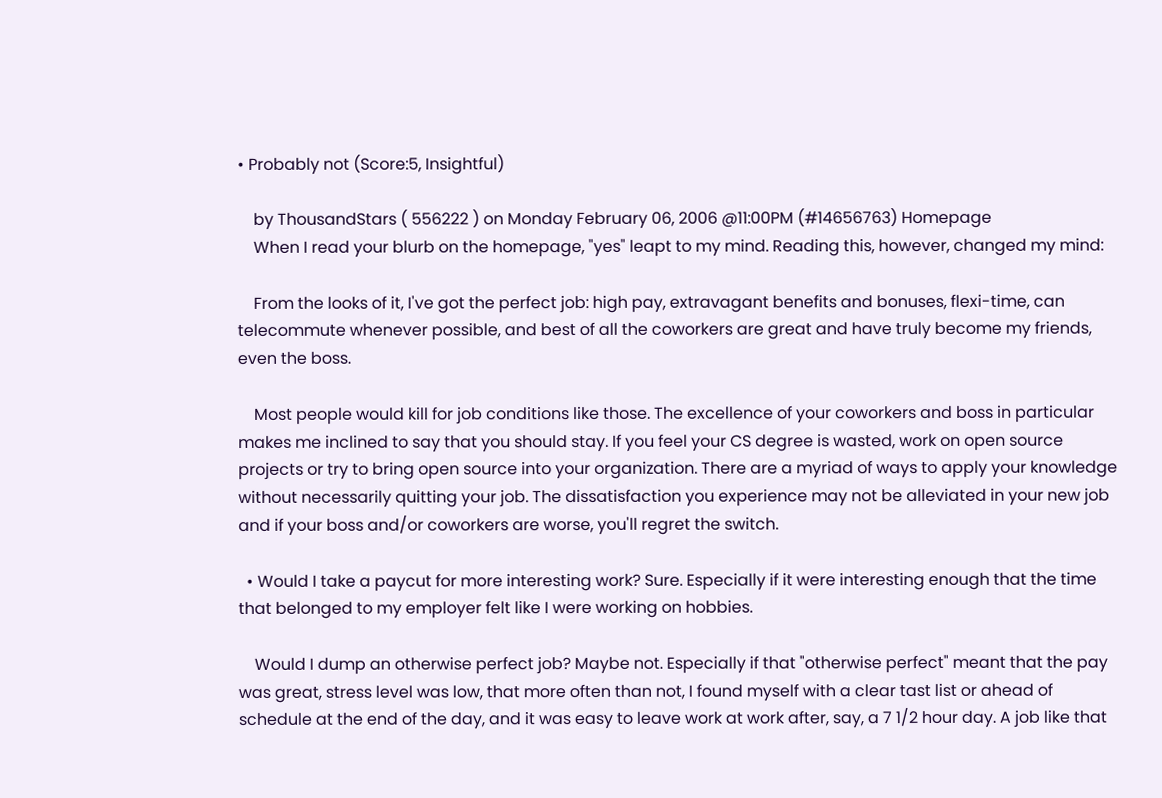• Probably not (Score:5, Insightful)

    by ThousandStars ( 556222 ) on Monday February 06, 2006 @11:00PM (#14656763) Homepage
    When I read your blurb on the homepage, "yes" leapt to my mind. Reading this, however, changed my mind:

    From the looks of it, I've got the perfect job: high pay, extravagant benefits and bonuses, flexi-time, can telecommute whenever possible, and best of all the coworkers are great and have truly become my friends, even the boss.

    Most people would kill for job conditions like those. The excellence of your coworkers and boss in particular makes me inclined to say that you should stay. If you feel your CS degree is wasted, work on open source projects or try to bring open source into your organization. There are a myriad of ways to apply your knowledge without necessarily quitting your job. The dissatisfaction you experience may not be alleviated in your new job and if your boss and/or coworkers are worse, you'll regret the switch.

  • Would I take a paycut for more interesting work? Sure. Especially if it were interesting enough that the time that belonged to my employer felt like I were working on hobbies.

    Would I dump an otherwise perfect job? Maybe not. Especially if that "otherwise perfect" meant that the pay was great, stress level was low, that more often than not, I found myself with a clear tast list or ahead of schedule at the end of the day, and it was easy to leave work at work after, say, a 7 1/2 hour day. A job like that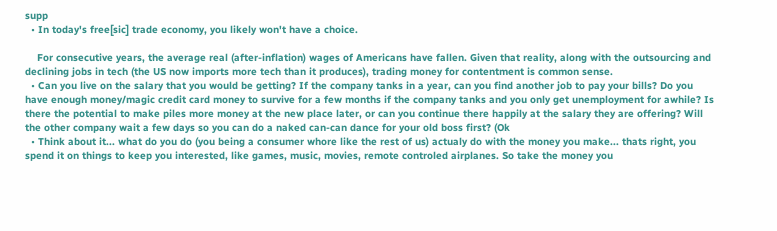supp
  • In today's free[sic] trade economy, you likely won't have a choice.

    For consecutive years, the average real (after-inflation) wages of Americans have fallen. Given that reality, along with the outsourcing and declining jobs in tech (the US now imports more tech than it produces), trading money for contentment is common sense.
  • Can you live on the salary that you would be getting? If the company tanks in a year, can you find another job to pay your bills? Do you have enough money/magic credit card money to survive for a few months if the company tanks and you only get unemployment for awhile? Is there the potential to make piles more money at the new place later, or can you continue there happily at the salary they are offering? Will the other company wait a few days so you can do a naked can-can dance for your old boss first? (Ok
  • Think about it... what do you do (you being a consumer whore like the rest of us) actualy do with the money you make... thats right, you spend it on things to keep you interested, like games, music, movies, remote controled airplanes. So take the money you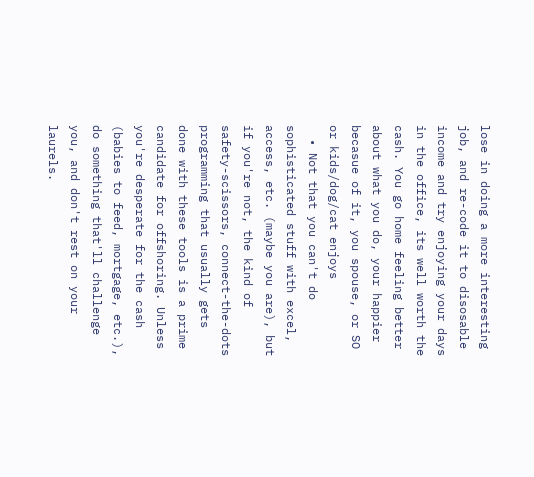lose in doing a more interesting job, and re-code it to disosable income and try enjoying your days in the office, its well worth the cash. You go home feeling better about what you do, your happier becasue of it, you spouse, or SO or kids/dog/cat enjoys
  • Not that you can't do sophisticated stuff with excel, access, etc. (maybe you are), but if you're not, the kind of safety-scissors, connect-the-dots programming that usually gets done with these tools is a prime candidate for offshoring. Unless you're desperate for the cash (babies to feed, mortgage, etc.), do something that'll challenge you, and don't rest on your laurels.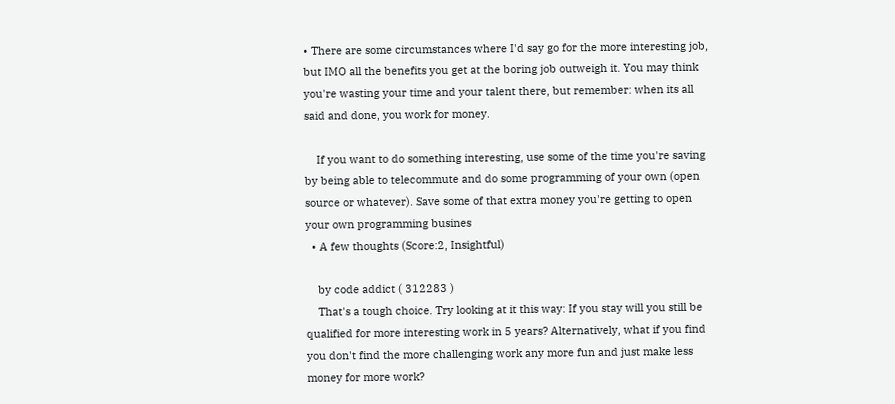• There are some circumstances where I'd say go for the more interesting job, but IMO all the benefits you get at the boring job outweigh it. You may think you're wasting your time and your talent there, but remember: when its all said and done, you work for money.

    If you want to do something interesting, use some of the time you're saving by being able to telecommute and do some programming of your own (open source or whatever). Save some of that extra money you're getting to open your own programming busines
  • A few thoughts (Score:2, Insightful)

    by code addict ( 312283 )
    That's a tough choice. Try looking at it this way: If you stay will you still be qualified for more interesting work in 5 years? Alternatively, what if you find you don't find the more challenging work any more fun and just make less money for more work?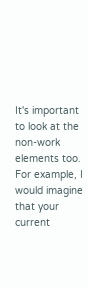It's important to look at the non-work elements too. For example, I would imagine that your current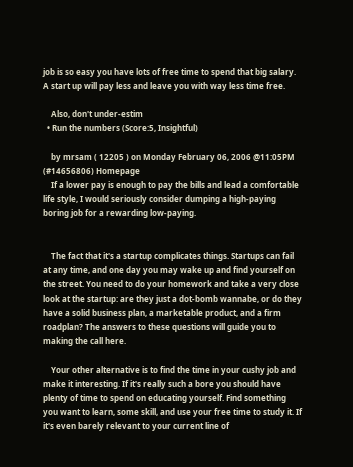job is so easy you have lots of free time to spend that big salary. A start up will pay less and leave you with way less time free.

    Also, don't under-estim
  • Run the numbers (Score:5, Insightful)

    by mrsam ( 12205 ) on Monday February 06, 2006 @11:05PM (#14656806) Homepage
    If a lower pay is enough to pay the bills and lead a comfortable life style, I would seriously consider dumping a high-paying boring job for a rewarding low-paying.


    The fact that it's a startup complicates things. Startups can fail at any time, and one day you may wake up and find yourself on the street. You need to do your homework and take a very close look at the startup: are they just a dot-bomb wannabe, or do they have a solid business plan, a marketable product, and a firm roadplan? The answers to these questions will guide you to making the call here.

    Your other alternative is to find the time in your cushy job and make it interesting. If it's really such a bore you should have plenty of time to spend on educating yourself. Find something you want to learn, some skill, and use your free time to study it. If it's even barely relevant to your current line of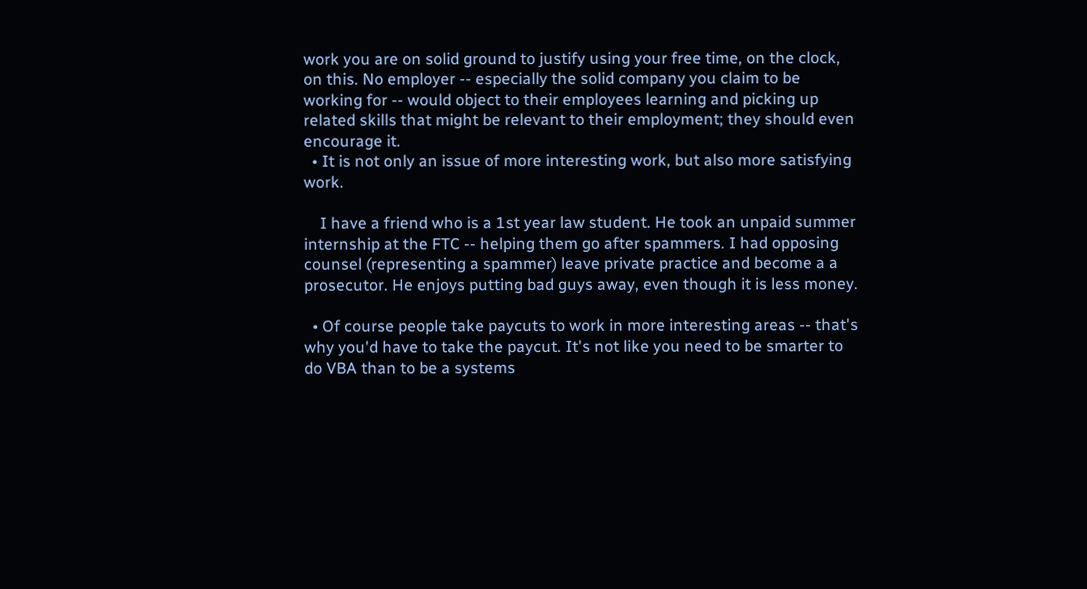work you are on solid ground to justify using your free time, on the clock, on this. No employer -- especially the solid company you claim to be working for -- would object to their employees learning and picking up related skills that might be relevant to their employment; they should even encourage it.
  • It is not only an issue of more interesting work, but also more satisfying work.

    I have a friend who is a 1st year law student. He took an unpaid summer internship at the FTC -- helping them go after spammers. I had opposing counsel (representing a spammer) leave private practice and become a a prosecutor. He enjoys putting bad guys away, even though it is less money.

  • Of course people take paycuts to work in more interesting areas -- that's why you'd have to take the paycut. It's not like you need to be smarter to do VBA than to be a systems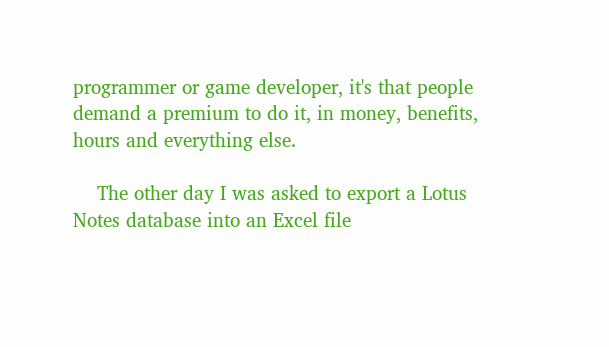programmer or game developer, it's that people demand a premium to do it, in money, benefits, hours and everything else.

    The other day I was asked to export a Lotus Notes database into an Excel file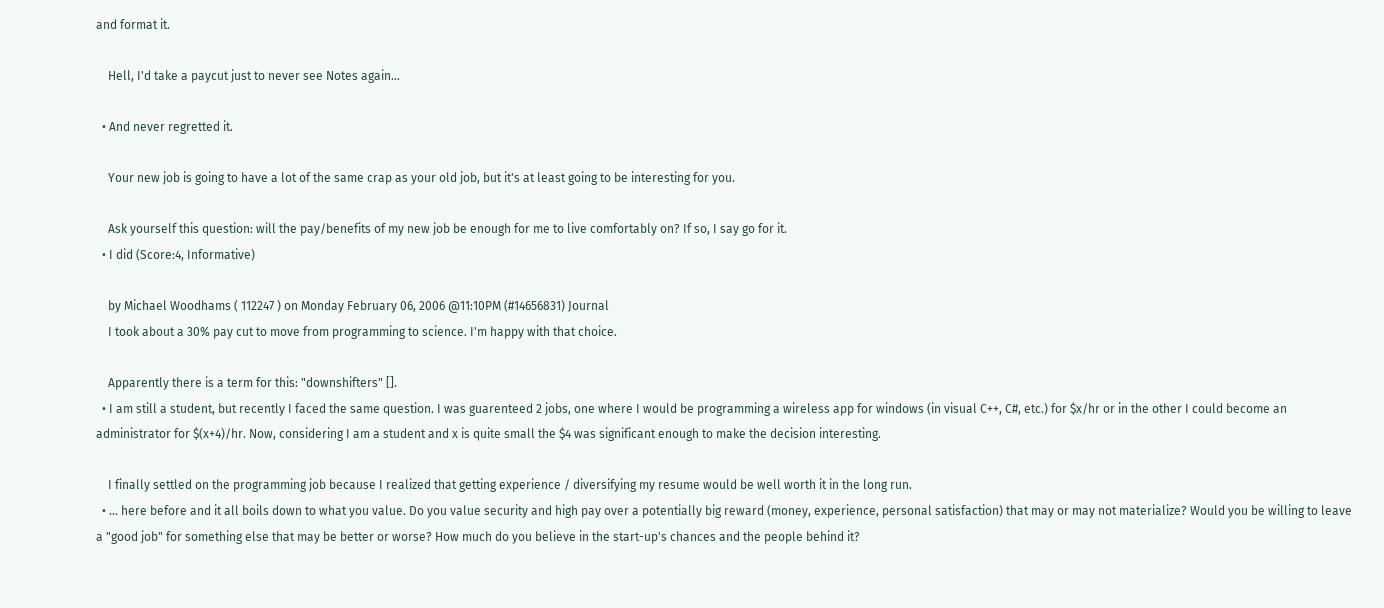and format it.

    Hell, I'd take a paycut just to never see Notes again...

  • And never regretted it.

    Your new job is going to have a lot of the same crap as your old job, but it's at least going to be interesting for you.

    Ask yourself this question: will the pay/benefits of my new job be enough for me to live comfortably on? If so, I say go for it.
  • I did (Score:4, Informative)

    by Michael Woodhams ( 112247 ) on Monday February 06, 2006 @11:10PM (#14656831) Journal
    I took about a 30% pay cut to move from programming to science. I'm happy with that choice.

    Apparently there is a term for this: "downshifters" [].
  • I am still a student, but recently I faced the same question. I was guarenteed 2 jobs, one where I would be programming a wireless app for windows (in visual C++, C#, etc.) for $x/hr or in the other I could become an administrator for $(x+4)/hr. Now, considering I am a student and x is quite small the $4 was significant enough to make the decision interesting.

    I finally settled on the programming job because I realized that getting experience / diversifying my resume would be well worth it in the long run.
  • ... here before and it all boils down to what you value. Do you value security and high pay over a potentially big reward (money, experience, personal satisfaction) that may or may not materialize? Would you be willing to leave a "good job" for something else that may be better or worse? How much do you believe in the start-up's chances and the people behind it?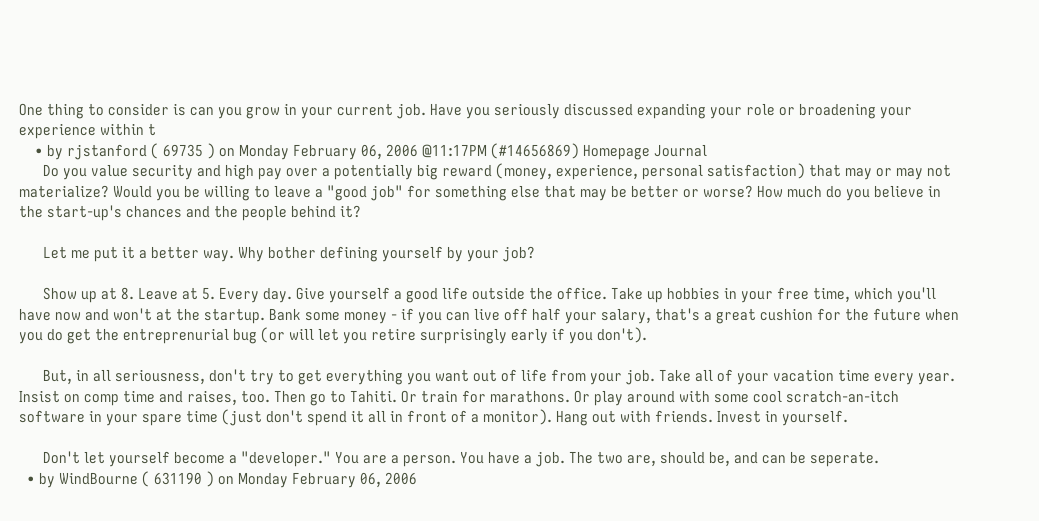One thing to consider is can you grow in your current job. Have you seriously discussed expanding your role or broadening your experience within t
    • by rjstanford ( 69735 ) on Monday February 06, 2006 @11:17PM (#14656869) Homepage Journal
      Do you value security and high pay over a potentially big reward (money, experience, personal satisfaction) that may or may not materialize? Would you be willing to leave a "good job" for something else that may be better or worse? How much do you believe in the start-up's chances and the people behind it?

      Let me put it a better way. Why bother defining yourself by your job?

      Show up at 8. Leave at 5. Every day. Give yourself a good life outside the office. Take up hobbies in your free time, which you'll have now and won't at the startup. Bank some money - if you can live off half your salary, that's a great cushion for the future when you do get the entreprenurial bug (or will let you retire surprisingly early if you don't).

      But, in all seriousness, don't try to get everything you want out of life from your job. Take all of your vacation time every year. Insist on comp time and raises, too. Then go to Tahiti. Or train for marathons. Or play around with some cool scratch-an-itch software in your spare time (just don't spend it all in front of a monitor). Hang out with friends. Invest in yourself.

      Don't let yourself become a "developer." You are a person. You have a job. The two are, should be, and can be seperate.
  • by WindBourne ( 631190 ) on Monday February 06, 2006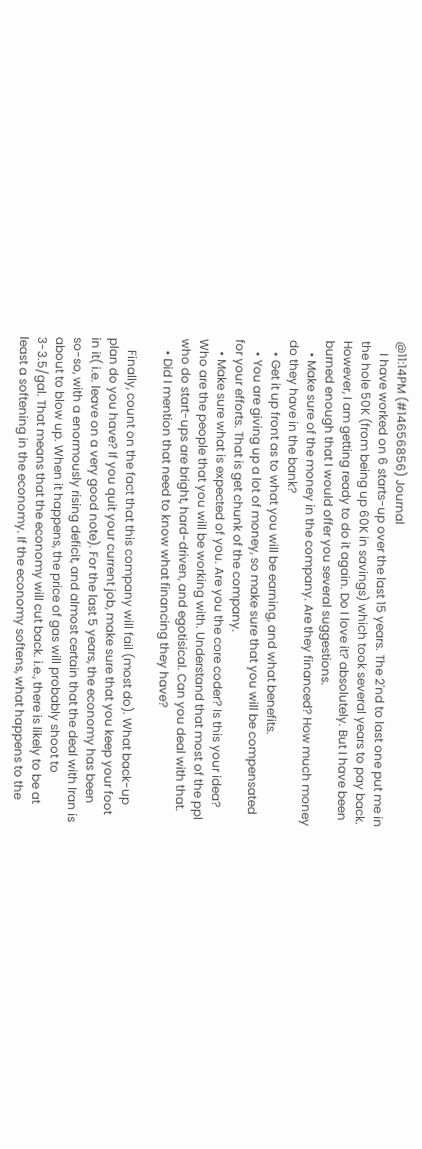@11:14PM (#14656856) Journal
    I have worked on 6 starts-up over the last 15 years. The 2'nd to last one put me in the hole 50K (from being up 60K in savings) which took several years to pay back. However, I am getting ready to do it again. Do I love it? absolutely. But I have been burned enough that I would offer you several suggestions.
    • Make sure of the money in the company. Are they financed? How much money do they have in the bank?
    • Get it up front as to what you will be earning, and what benefits.
    • You are giving up a lot of money, so make sure that you will be compensated for your efforts. That is get chunk of the company.
    • Make sure what is expected of you. Are you the core coder? Is this your idea? Who are the people that you will be working with. Understand that most of the ppl who do start-ups are bright, hard-driven, and egotisical. Can you deal with that.
    • Did I mention that need to know what financing they have?

    Finally, count on the fact that this company will fail (most do). What back-up plan do you have? If you quit your current job, make sure that you keep your foot in it( i.e. leave on a very good note). For the last 5 years, the economy has been so-so, with a enormously rising deficit, and almost certain that the deal with Iran is about to blow up. When it happens, the price of gas will probably shoot to 3-3.5/gal. That means that the economy will cut back. i.e., there is likely to be at least a softening in the economy. If the economy softens, what happens to the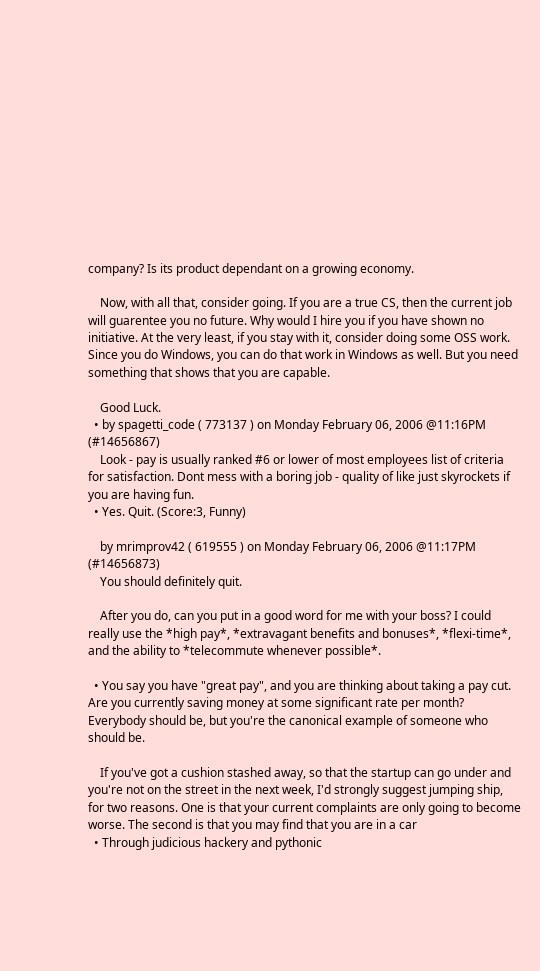company? Is its product dependant on a growing economy.

    Now, with all that, consider going. If you are a true CS, then the current job will guarentee you no future. Why would I hire you if you have shown no initiative. At the very least, if you stay with it, consider doing some OSS work. Since you do Windows, you can do that work in Windows as well. But you need something that shows that you are capable.

    Good Luck.
  • by spagetti_code ( 773137 ) on Monday February 06, 2006 @11:16PM (#14656867)
    Look - pay is usually ranked #6 or lower of most employees list of criteria for satisfaction. Dont mess with a boring job - quality of like just skyrockets if you are having fun.
  • Yes. Quit. (Score:3, Funny)

    by mrimprov42 ( 619555 ) on Monday February 06, 2006 @11:17PM (#14656873)
    You should definitely quit.

    After you do, can you put in a good word for me with your boss? I could really use the *high pay*, *extravagant benefits and bonuses*, *flexi-time*, and the ability to *telecommute whenever possible*.

  • You say you have "great pay", and you are thinking about taking a pay cut. Are you currently saving money at some significant rate per month? Everybody should be, but you're the canonical example of someone who should be.

    If you've got a cushion stashed away, so that the startup can go under and you're not on the street in the next week, I'd strongly suggest jumping ship, for two reasons. One is that your current complaints are only going to become worse. The second is that you may find that you are in a car
  • Through judicious hackery and pythonic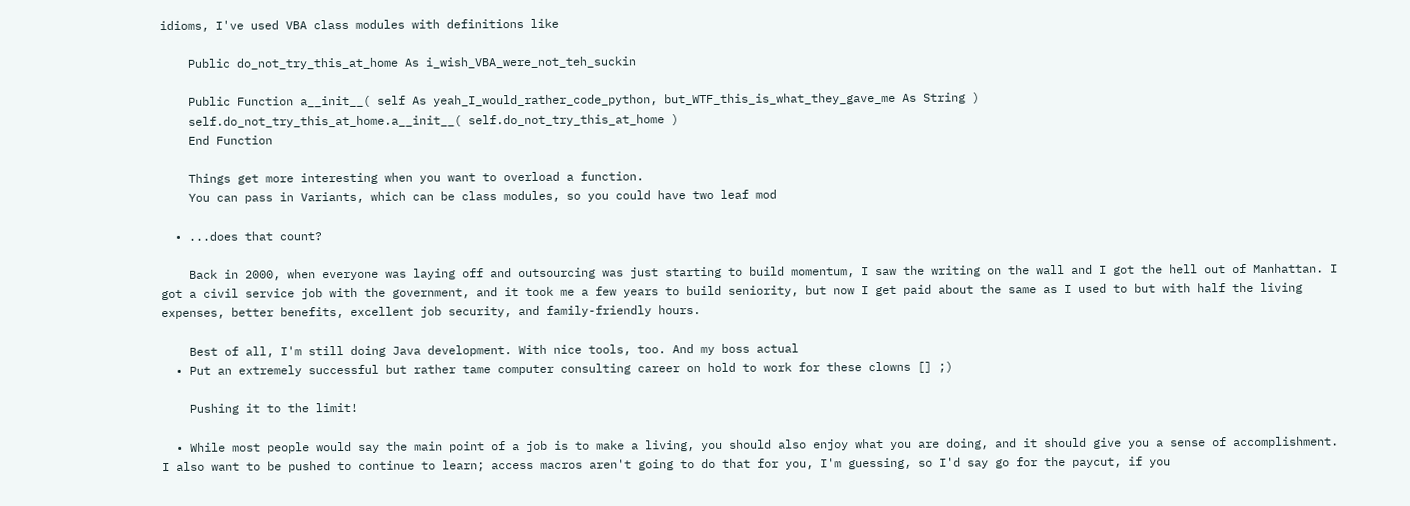idioms, I've used VBA class modules with definitions like

    Public do_not_try_this_at_home As i_wish_VBA_were_not_teh_suckin

    Public Function a__init__( self As yeah_I_would_rather_code_python, but_WTF_this_is_what_they_gave_me As String )
    self.do_not_try_this_at_home.a__init__( self.do_not_try_this_at_home )
    End Function

    Things get more interesting when you want to overload a function.
    You can pass in Variants, which can be class modules, so you could have two leaf mod

  • ...does that count?

    Back in 2000, when everyone was laying off and outsourcing was just starting to build momentum, I saw the writing on the wall and I got the hell out of Manhattan. I got a civil service job with the government, and it took me a few years to build seniority, but now I get paid about the same as I used to but with half the living expenses, better benefits, excellent job security, and family-friendly hours.

    Best of all, I'm still doing Java development. With nice tools, too. And my boss actual
  • Put an extremely successful but rather tame computer consulting career on hold to work for these clowns [] ;)

    Pushing it to the limit!

  • While most people would say the main point of a job is to make a living, you should also enjoy what you are doing, and it should give you a sense of accomplishment. I also want to be pushed to continue to learn; access macros aren't going to do that for you, I'm guessing, so I'd say go for the paycut, if you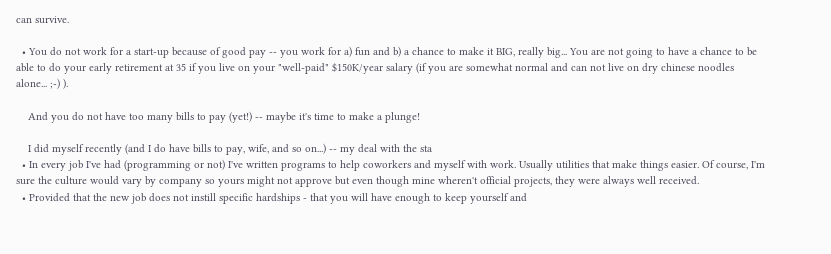can survive.

  • You do not work for a start-up because of good pay -- you work for a) fun and b) a chance to make it BIG, really big... You are not going to have a chance to be able to do your early retirement at 35 if you live on your "well-paid" $150K/year salary (if you are somewhat normal and can not live on dry chinese noodles alone... ;-) ).

    And you do not have too many bills to pay (yet!) -- maybe it's time to make a plunge!

    I did myself recently (and I do have bills to pay, wife, and so on...) -- my deal with the sta
  • In every job I've had (programming or not) I've written programs to help coworkers and myself with work. Usually utilities that make things easier. Of course, I'm sure the culture would vary by company so yours might not approve but even though mine wheren't official projects, they were always well received.
  • Provided that the new job does not instill specific hardships - that you will have enough to keep yourself and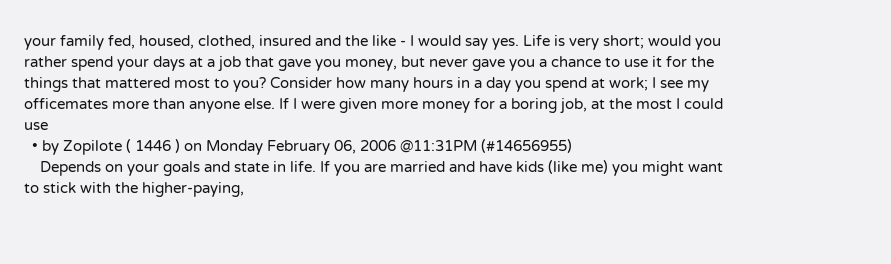your family fed, housed, clothed, insured and the like - I would say yes. Life is very short; would you rather spend your days at a job that gave you money, but never gave you a chance to use it for the things that mattered most to you? Consider how many hours in a day you spend at work; I see my officemates more than anyone else. If I were given more money for a boring job, at the most I could use
  • by Zopilote ( 1446 ) on Monday February 06, 2006 @11:31PM (#14656955)
    Depends on your goals and state in life. If you are married and have kids (like me) you might want to stick with the higher-paying,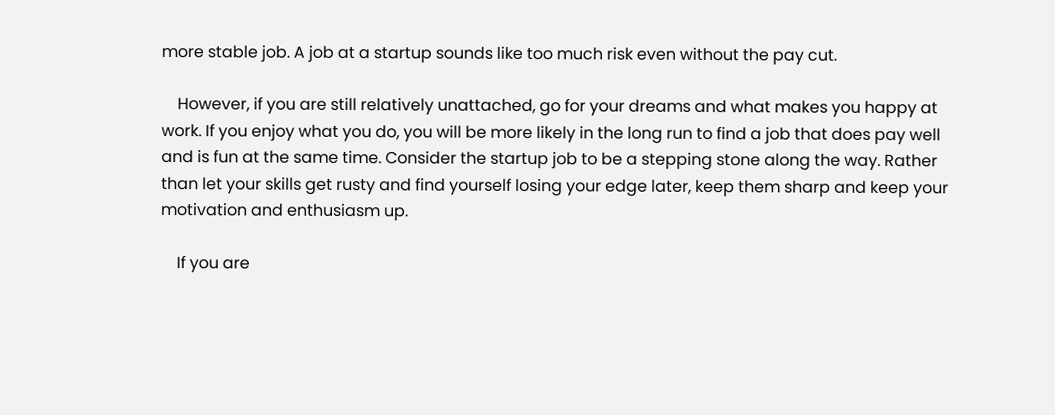more stable job. A job at a startup sounds like too much risk even without the pay cut.

    However, if you are still relatively unattached, go for your dreams and what makes you happy at work. If you enjoy what you do, you will be more likely in the long run to find a job that does pay well and is fun at the same time. Consider the startup job to be a stepping stone along the way. Rather than let your skills get rusty and find yourself losing your edge later, keep them sharp and keep your motivation and enthusiasm up.

    If you are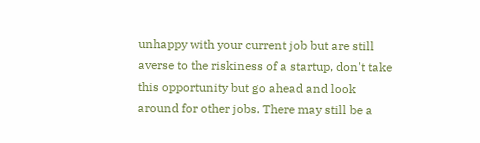unhappy with your current job but are still averse to the riskiness of a startup, don't take this opportunity but go ahead and look around for other jobs. There may still be a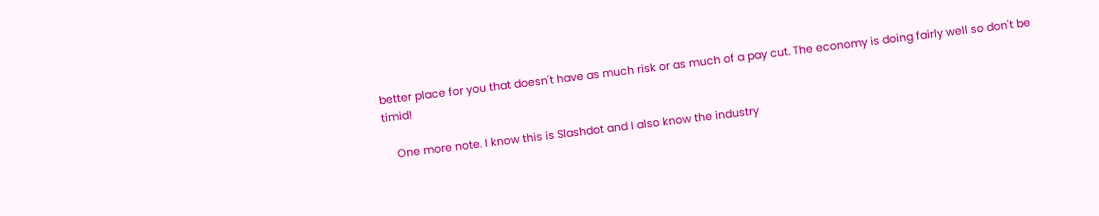better place for you that doesn't have as much risk or as much of a pay cut. The economy is doing fairly well so don't be timid!

    One more note. I know this is Slashdot and I also know the industry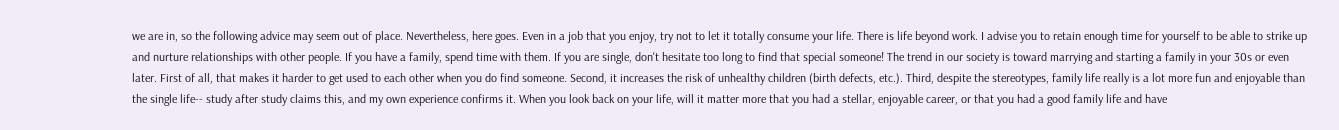we are in, so the following advice may seem out of place. Nevertheless, here goes. Even in a job that you enjoy, try not to let it totally consume your life. There is life beyond work. I advise you to retain enough time for yourself to be able to strike up and nurture relationships with other people. If you have a family, spend time with them. If you are single, don't hesitate too long to find that special someone! The trend in our society is toward marrying and starting a family in your 30s or even later. First of all, that makes it harder to get used to each other when you do find someone. Second, it increases the risk of unhealthy children (birth defects, etc.). Third, despite the stereotypes, family life really is a lot more fun and enjoyable than the single life-- study after study claims this, and my own experience confirms it. When you look back on your life, will it matter more that you had a stellar, enjoyable career, or that you had a good family life and have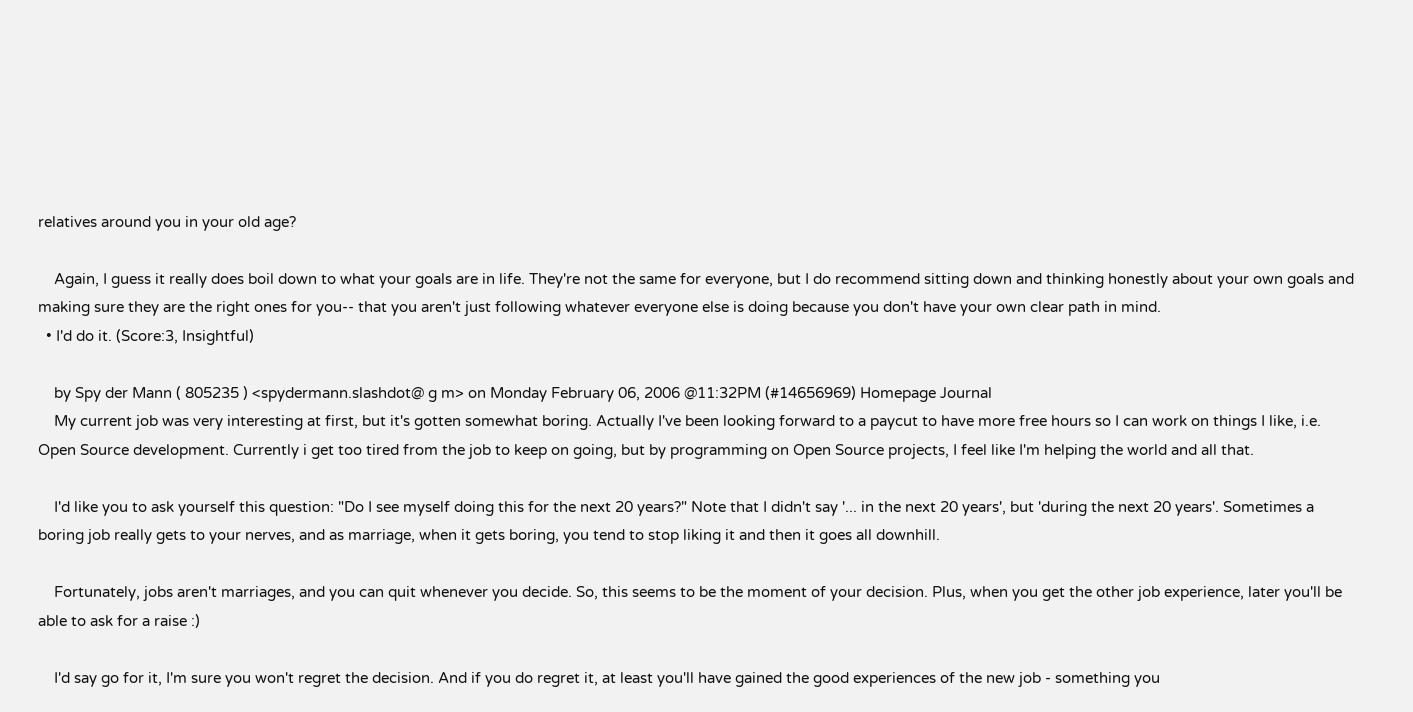relatives around you in your old age?

    Again, I guess it really does boil down to what your goals are in life. They're not the same for everyone, but I do recommend sitting down and thinking honestly about your own goals and making sure they are the right ones for you-- that you aren't just following whatever everyone else is doing because you don't have your own clear path in mind.
  • I'd do it. (Score:3, Insightful)

    by Spy der Mann ( 805235 ) <spydermann.slashdot@ g m> on Monday February 06, 2006 @11:32PM (#14656969) Homepage Journal
    My current job was very interesting at first, but it's gotten somewhat boring. Actually I've been looking forward to a paycut to have more free hours so I can work on things I like, i.e. Open Source development. Currently i get too tired from the job to keep on going, but by programming on Open Source projects, I feel like I'm helping the world and all that.

    I'd like you to ask yourself this question: "Do I see myself doing this for the next 20 years?" Note that I didn't say '... in the next 20 years', but 'during the next 20 years'. Sometimes a boring job really gets to your nerves, and as marriage, when it gets boring, you tend to stop liking it and then it goes all downhill.

    Fortunately, jobs aren't marriages, and you can quit whenever you decide. So, this seems to be the moment of your decision. Plus, when you get the other job experience, later you'll be able to ask for a raise :)

    I'd say go for it, I'm sure you won't regret the decision. And if you do regret it, at least you'll have gained the good experiences of the new job - something you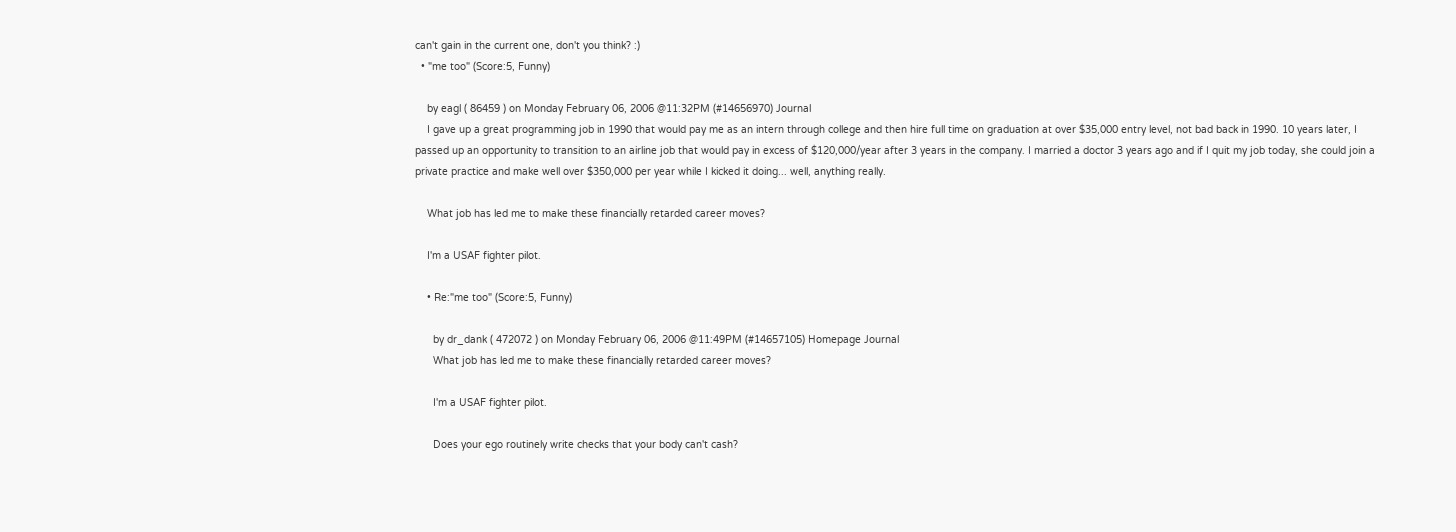can't gain in the current one, don't you think? :)
  • "me too" (Score:5, Funny)

    by eagl ( 86459 ) on Monday February 06, 2006 @11:32PM (#14656970) Journal
    I gave up a great programming job in 1990 that would pay me as an intern through college and then hire full time on graduation at over $35,000 entry level, not bad back in 1990. 10 years later, I passed up an opportunity to transition to an airline job that would pay in excess of $120,000/year after 3 years in the company. I married a doctor 3 years ago and if I quit my job today, she could join a private practice and make well over $350,000 per year while I kicked it doing... well, anything really.

    What job has led me to make these financially retarded career moves?

    I'm a USAF fighter pilot.

    • Re:"me too" (Score:5, Funny)

      by dr_dank ( 472072 ) on Monday February 06, 2006 @11:49PM (#14657105) Homepage Journal
      What job has led me to make these financially retarded career moves?

      I'm a USAF fighter pilot.

      Does your ego routinely write checks that your body can't cash?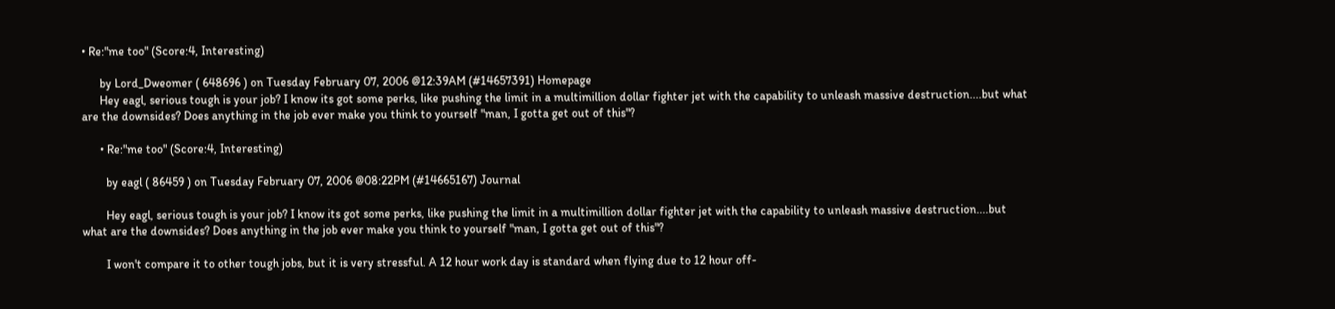• Re:"me too" (Score:4, Interesting)

      by Lord_Dweomer ( 648696 ) on Tuesday February 07, 2006 @12:39AM (#14657391) Homepage
      Hey eagl, serious tough is your job? I know its got some perks, like pushing the limit in a multimillion dollar fighter jet with the capability to unleash massive destruction....but what are the downsides? Does anything in the job ever make you think to yourself "man, I gotta get out of this"?

      • Re:"me too" (Score:4, Interesting)

        by eagl ( 86459 ) on Tuesday February 07, 2006 @08:22PM (#14665167) Journal

        Hey eagl, serious tough is your job? I know its got some perks, like pushing the limit in a multimillion dollar fighter jet with the capability to unleash massive destruction....but what are the downsides? Does anything in the job ever make you think to yourself "man, I gotta get out of this"?

        I won't compare it to other tough jobs, but it is very stressful. A 12 hour work day is standard when flying due to 12 hour off-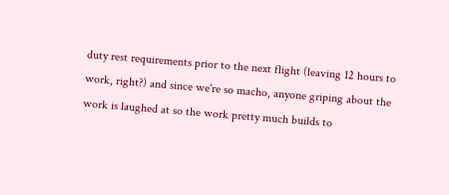duty rest requirements prior to the next flight (leaving 12 hours to work, right?) and since we're so macho, anyone griping about the work is laughed at so the work pretty much builds to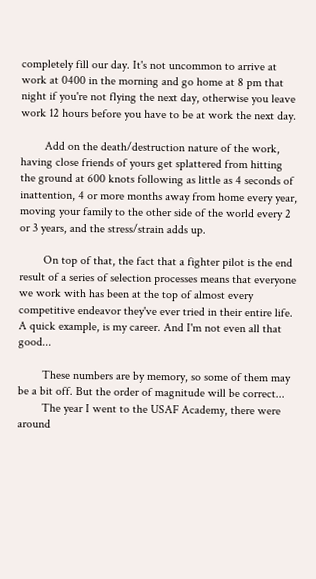completely fill our day. It's not uncommon to arrive at work at 0400 in the morning and go home at 8 pm that night if you're not flying the next day, otherwise you leave work 12 hours before you have to be at work the next day.

        Add on the death/destruction nature of the work, having close friends of yours get splattered from hitting the ground at 600 knots following as little as 4 seconds of inattention, 4 or more months away from home every year, moving your family to the other side of the world every 2 or 3 years, and the stress/strain adds up.

        On top of that, the fact that a fighter pilot is the end result of a series of selection processes means that everyone we work with has been at the top of almost every competitive endeavor they've ever tried in their entire life. A quick example, is my career. And I'm not even all that good...

        These numbers are by memory, so some of them may be a bit off. But the order of magnitude will be correct...
        The year I went to the USAF Academy, there were around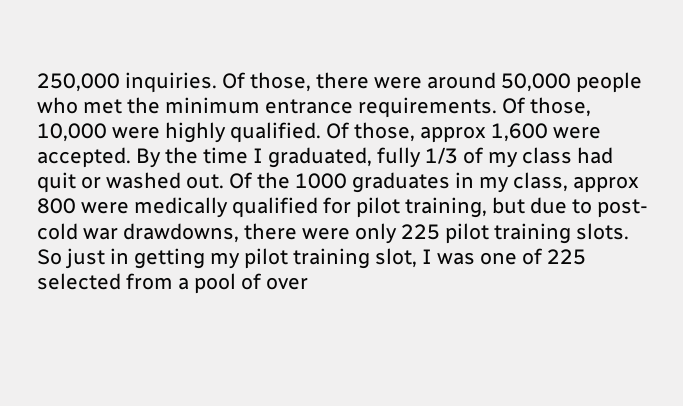250,000 inquiries. Of those, there were around 50,000 people who met the minimum entrance requirements. Of those, 10,000 were highly qualified. Of those, approx 1,600 were accepted. By the time I graduated, fully 1/3 of my class had quit or washed out. Of the 1000 graduates in my class, approx 800 were medically qualified for pilot training, but due to post-cold war drawdowns, there were only 225 pilot training slots. So just in getting my pilot training slot, I was one of 225 selected from a pool of over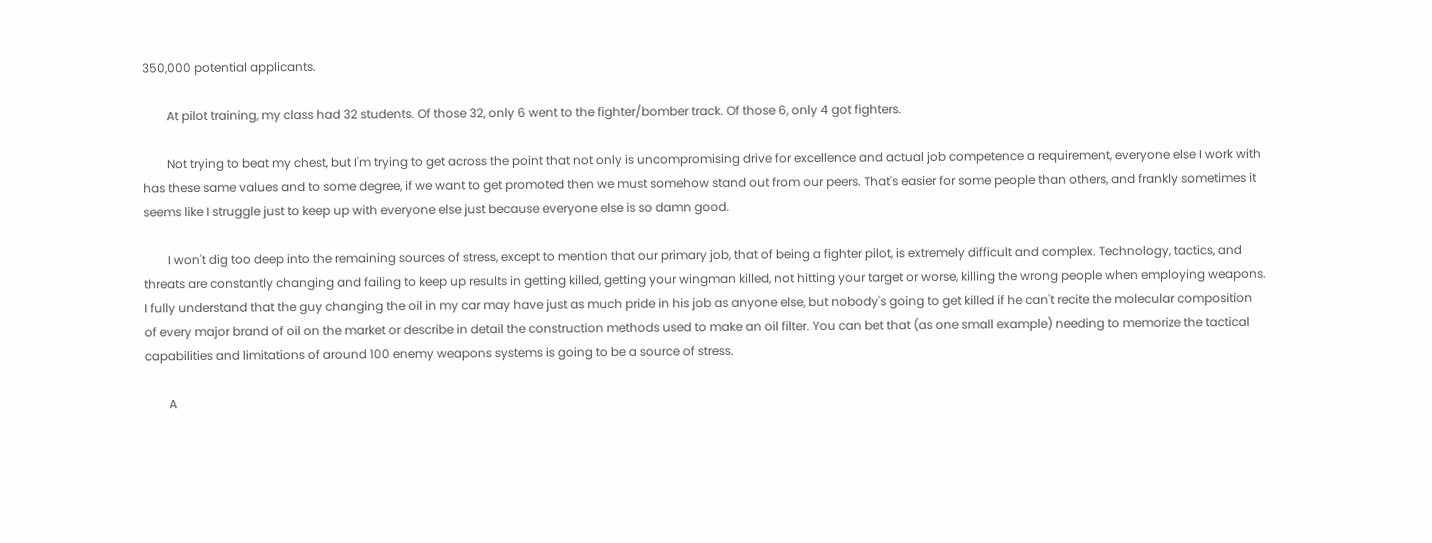350,000 potential applicants.

        At pilot training, my class had 32 students. Of those 32, only 6 went to the fighter/bomber track. Of those 6, only 4 got fighters.

        Not trying to beat my chest, but I'm trying to get across the point that not only is uncompromising drive for excellence and actual job competence a requirement, everyone else I work with has these same values and to some degree, if we want to get promoted then we must somehow stand out from our peers. That's easier for some people than others, and frankly sometimes it seems like I struggle just to keep up with everyone else just because everyone else is so damn good.

        I won't dig too deep into the remaining sources of stress, except to mention that our primary job, that of being a fighter pilot, is extremely difficult and complex. Technology, tactics, and threats are constantly changing and failing to keep up results in getting killed, getting your wingman killed, not hitting your target or worse, killing the wrong people when employing weapons. I fully understand that the guy changing the oil in my car may have just as much pride in his job as anyone else, but nobody's going to get killed if he can't recite the molecular composition of every major brand of oil on the market or describe in detail the construction methods used to make an oil filter. You can bet that (as one small example) needing to memorize the tactical capabilities and limitations of around 100 enemy weapons systems is going to be a source of stress.

        A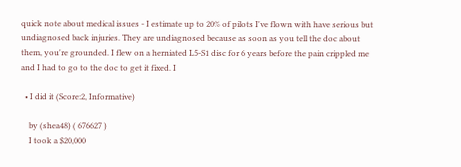quick note about medical issues - I estimate up to 20% of pilots I've flown with have serious but undiagnosed back injuries. They are undiagnosed because as soon as you tell the doc about them, you're grounded. I flew on a herniated L5-S1 disc for 6 years before the pain crippled me and I had to go to the doc to get it fixed. I

  • I did it (Score:2, Informative)

    by (shea48) ( 676627 )
    I took a $20,000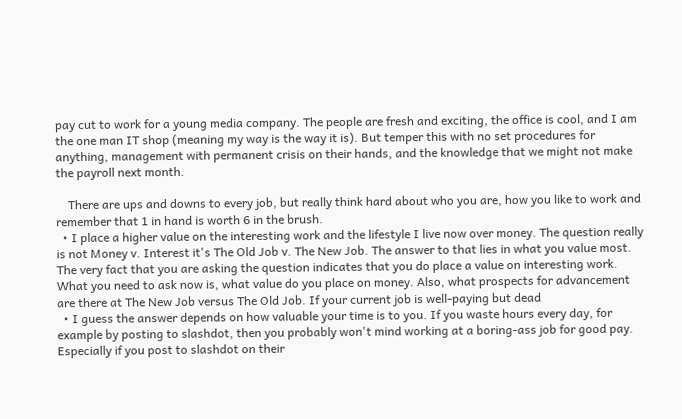pay cut to work for a young media company. The people are fresh and exciting, the office is cool, and I am the one man IT shop (meaning my way is the way it is). But temper this with no set procedures for anything, management with permanent crisis on their hands, and the knowledge that we might not make the payroll next month.

    There are ups and downs to every job, but really think hard about who you are, how you like to work and remember that 1 in hand is worth 6 in the brush.
  • I place a higher value on the interesting work and the lifestyle I live now over money. The question really is not Money v. Interest it's The Old Job v. The New Job. The answer to that lies in what you value most. The very fact that you are asking the question indicates that you do place a value on interesting work. What you need to ask now is, what value do you place on money. Also, what prospects for advancement are there at The New Job versus The Old Job. If your current job is well-paying but dead
  • I guess the answer depends on how valuable your time is to you. If you waste hours every day, for example by posting to slashdot, then you probably won't mind working at a boring-ass job for good pay. Especially if you post to slashdot on their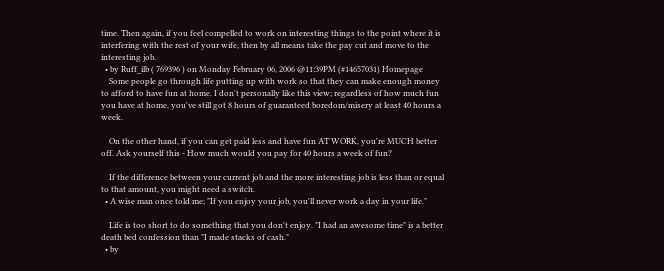time. Then again, if you feel compelled to work on interesting things to the point where it is interfering with the rest of your wife, then by all means take the pay cut and move to the interesting job.
  • by Ruff_ilb ( 769396 ) on Monday February 06, 2006 @11:39PM (#14657031) Homepage
    Some people go through life putting up with work so that they can make enough money to afford to have fun at home. I don't personally like this view; regardless of how much fun you have at home, you've still got 8 hours of guaranteed boredom/misery at least 40 hours a week.

    On the other hand, if you can get paid less and have fun AT WORK, you're MUCH better off. Ask yourself this - How much would you pay for 40 hours a week of fun?

    If the difference between your current job and the more interesting job is less than or equal to that amount, you might need a switch.
  • A wise man once told me; "If you enjoy your job, you'll never work a day in your life."

    Life is too short to do something that you don't enjoy. "I had an awesome time" is a better death bed confession than "I made stacks of cash."
  • by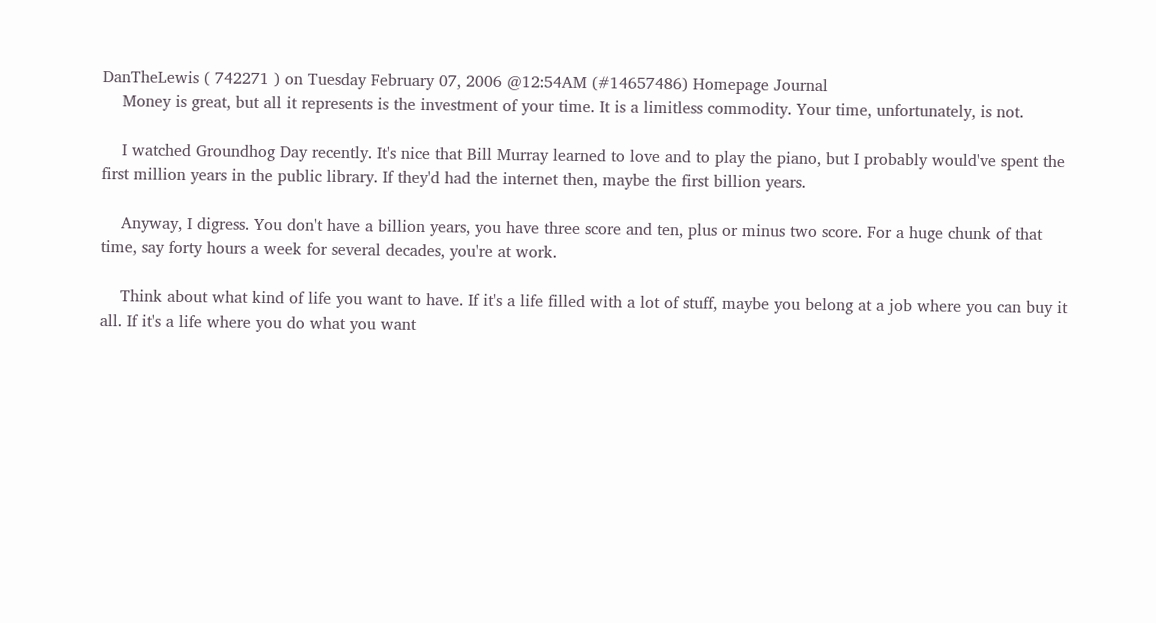DanTheLewis ( 742271 ) on Tuesday February 07, 2006 @12:54AM (#14657486) Homepage Journal
    Money is great, but all it represents is the investment of your time. It is a limitless commodity. Your time, unfortunately, is not.

    I watched Groundhog Day recently. It's nice that Bill Murray learned to love and to play the piano, but I probably would've spent the first million years in the public library. If they'd had the internet then, maybe the first billion years.

    Anyway, I digress. You don't have a billion years, you have three score and ten, plus or minus two score. For a huge chunk of that time, say forty hours a week for several decades, you're at work.

    Think about what kind of life you want to have. If it's a life filled with a lot of stuff, maybe you belong at a job where you can buy it all. If it's a life where you do what you want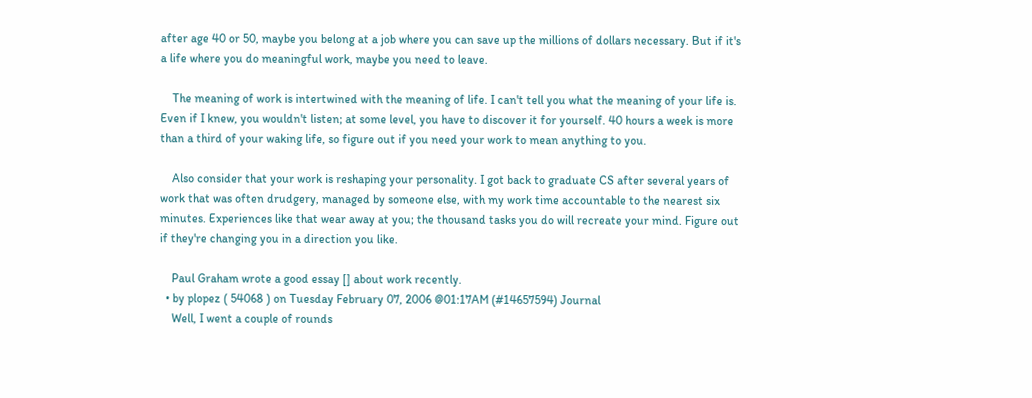after age 40 or 50, maybe you belong at a job where you can save up the millions of dollars necessary. But if it's a life where you do meaningful work, maybe you need to leave.

    The meaning of work is intertwined with the meaning of life. I can't tell you what the meaning of your life is. Even if I knew, you wouldn't listen; at some level, you have to discover it for yourself. 40 hours a week is more than a third of your waking life, so figure out if you need your work to mean anything to you.

    Also consider that your work is reshaping your personality. I got back to graduate CS after several years of work that was often drudgery, managed by someone else, with my work time accountable to the nearest six minutes. Experiences like that wear away at you; the thousand tasks you do will recreate your mind. Figure out if they're changing you in a direction you like.

    Paul Graham wrote a good essay [] about work recently.
  • by plopez ( 54068 ) on Tuesday February 07, 2006 @01:17AM (#14657594) Journal
    Well, I went a couple of rounds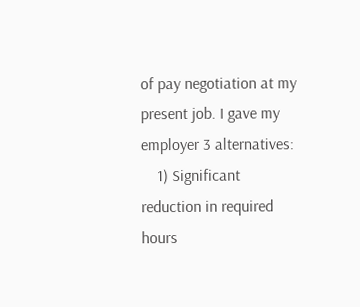of pay negotiation at my present job. I gave my employer 3 alternatives:
    1) Significant reduction in required hours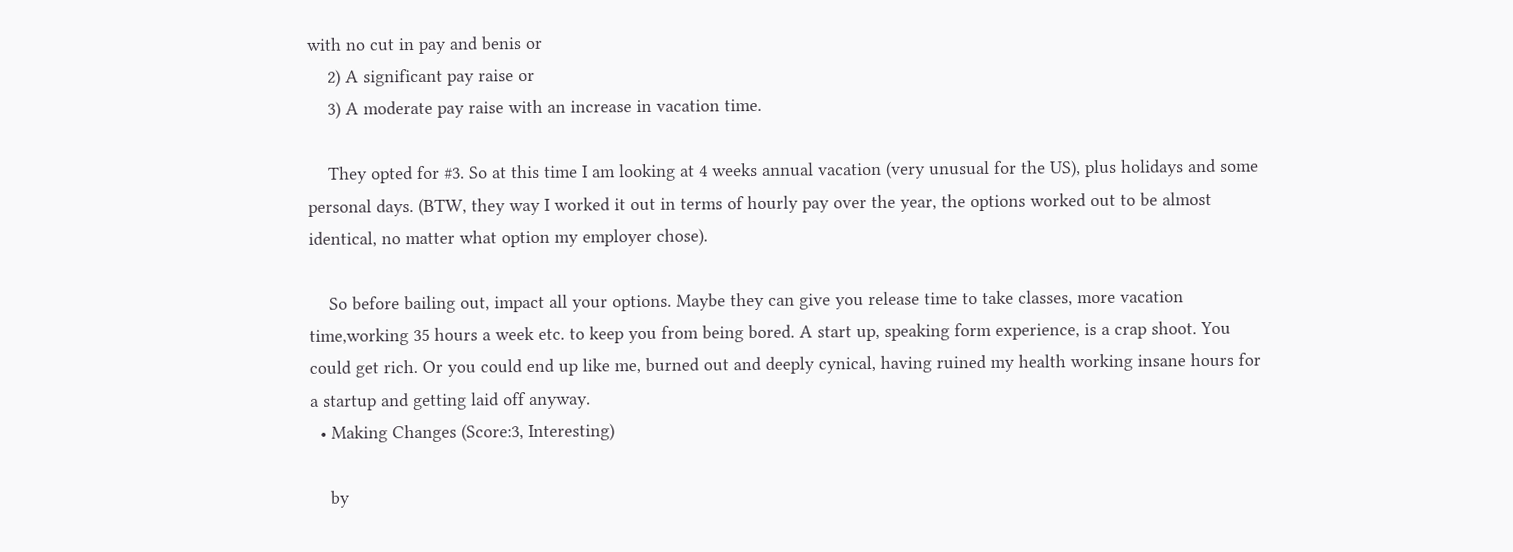with no cut in pay and benis or
    2) A significant pay raise or
    3) A moderate pay raise with an increase in vacation time.

    They opted for #3. So at this time I am looking at 4 weeks annual vacation (very unusual for the US), plus holidays and some personal days. (BTW, they way I worked it out in terms of hourly pay over the year, the options worked out to be almost identical, no matter what option my employer chose).

    So before bailing out, impact all your options. Maybe they can give you release time to take classes, more vacation time,working 35 hours a week etc. to keep you from being bored. A start up, speaking form experience, is a crap shoot. You could get rich. Or you could end up like me, burned out and deeply cynical, having ruined my health working insane hours for a startup and getting laid off anyway.
  • Making Changes (Score:3, Interesting)

    by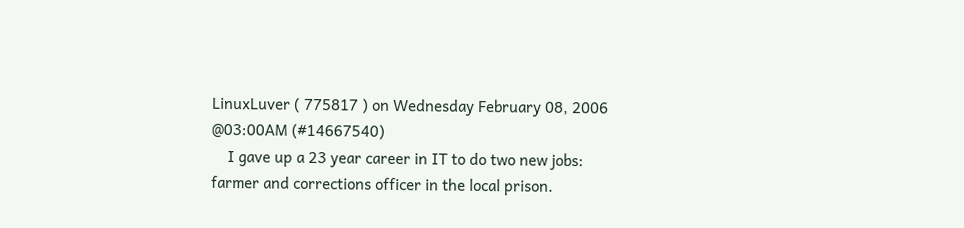LinuxLuver ( 775817 ) on Wednesday February 08, 2006 @03:00AM (#14667540)
    I gave up a 23 year career in IT to do two new jobs: farmer and corrections officer in the local prison.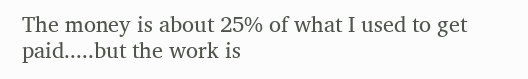The money is about 25% of what I used to get paid.....but the work is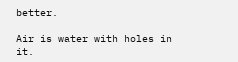better.

Air is water with holes in it.